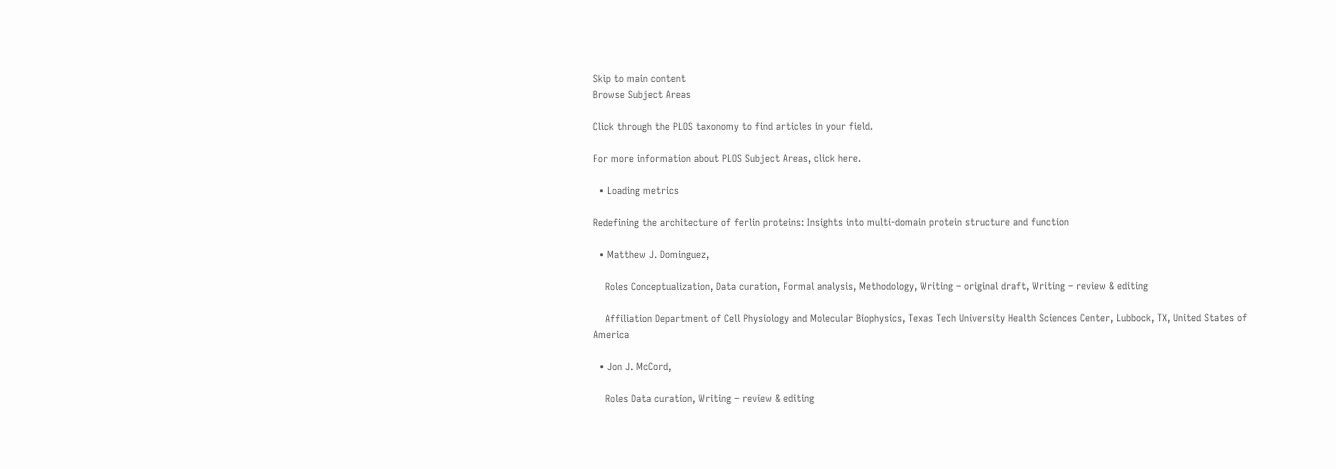Skip to main content
Browse Subject Areas

Click through the PLOS taxonomy to find articles in your field.

For more information about PLOS Subject Areas, click here.

  • Loading metrics

Redefining the architecture of ferlin proteins: Insights into multi-domain protein structure and function

  • Matthew J. Dominguez,

    Roles Conceptualization, Data curation, Formal analysis, Methodology, Writing – original draft, Writing – review & editing

    Affiliation Department of Cell Physiology and Molecular Biophysics, Texas Tech University Health Sciences Center, Lubbock, TX, United States of America

  • Jon J. McCord,

    Roles Data curation, Writing – review & editing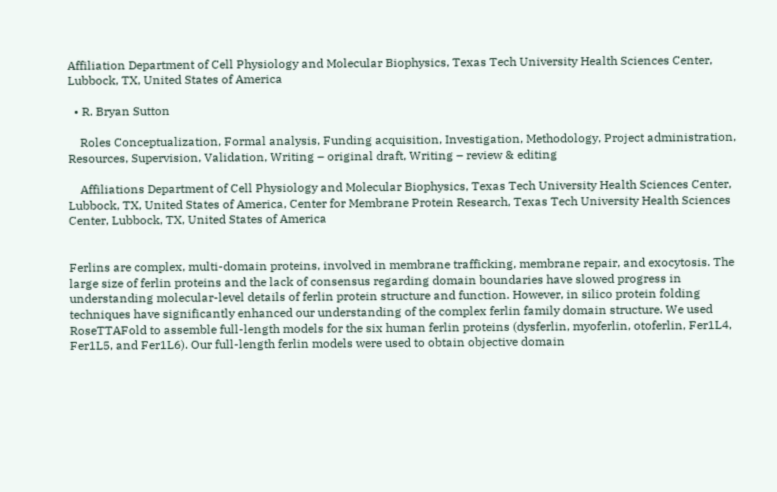Affiliation Department of Cell Physiology and Molecular Biophysics, Texas Tech University Health Sciences Center, Lubbock, TX, United States of America

  • R. Bryan Sutton

    Roles Conceptualization, Formal analysis, Funding acquisition, Investigation, Methodology, Project administration, Resources, Supervision, Validation, Writing – original draft, Writing – review & editing

    Affiliations Department of Cell Physiology and Molecular Biophysics, Texas Tech University Health Sciences Center, Lubbock, TX, United States of America, Center for Membrane Protein Research, Texas Tech University Health Sciences Center, Lubbock, TX, United States of America


Ferlins are complex, multi-domain proteins, involved in membrane trafficking, membrane repair, and exocytosis. The large size of ferlin proteins and the lack of consensus regarding domain boundaries have slowed progress in understanding molecular-level details of ferlin protein structure and function. However, in silico protein folding techniques have significantly enhanced our understanding of the complex ferlin family domain structure. We used RoseTTAFold to assemble full-length models for the six human ferlin proteins (dysferlin, myoferlin, otoferlin, Fer1L4, Fer1L5, and Fer1L6). Our full-length ferlin models were used to obtain objective domain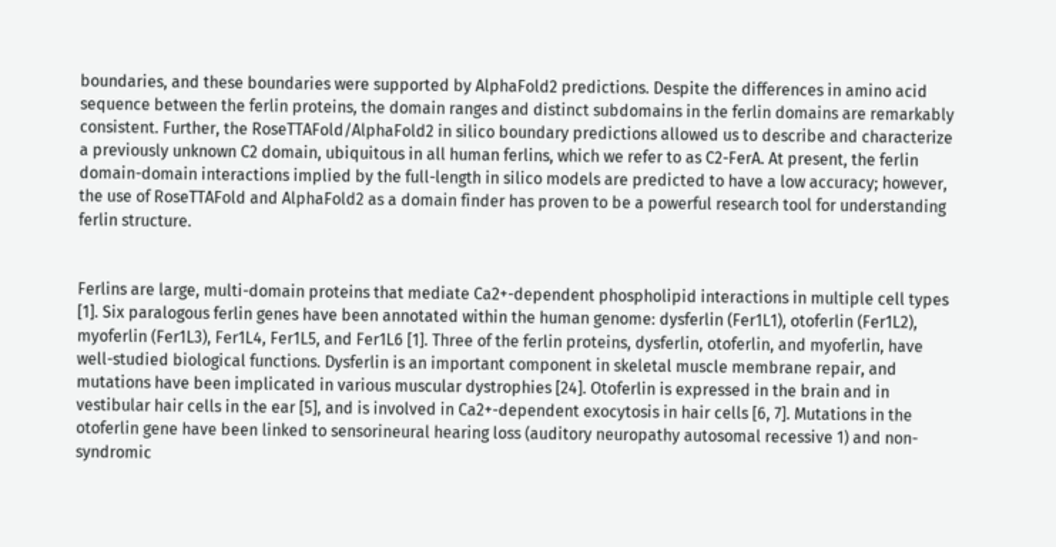boundaries, and these boundaries were supported by AlphaFold2 predictions. Despite the differences in amino acid sequence between the ferlin proteins, the domain ranges and distinct subdomains in the ferlin domains are remarkably consistent. Further, the RoseTTAFold/AlphaFold2 in silico boundary predictions allowed us to describe and characterize a previously unknown C2 domain, ubiquitous in all human ferlins, which we refer to as C2-FerA. At present, the ferlin domain-domain interactions implied by the full-length in silico models are predicted to have a low accuracy; however, the use of RoseTTAFold and AlphaFold2 as a domain finder has proven to be a powerful research tool for understanding ferlin structure.


Ferlins are large, multi-domain proteins that mediate Ca2+-dependent phospholipid interactions in multiple cell types [1]. Six paralogous ferlin genes have been annotated within the human genome: dysferlin (Fer1L1), otoferlin (Fer1L2), myoferlin (Fer1L3), Fer1L4, Fer1L5, and Fer1L6 [1]. Three of the ferlin proteins, dysferlin, otoferlin, and myoferlin, have well-studied biological functions. Dysferlin is an important component in skeletal muscle membrane repair, and mutations have been implicated in various muscular dystrophies [24]. Otoferlin is expressed in the brain and in vestibular hair cells in the ear [5], and is involved in Ca2+-dependent exocytosis in hair cells [6, 7]. Mutations in the otoferlin gene have been linked to sensorineural hearing loss (auditory neuropathy autosomal recessive 1) and non-syndromic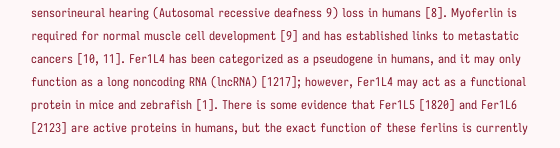sensorineural hearing (Autosomal recessive deafness 9) loss in humans [8]. Myoferlin is required for normal muscle cell development [9] and has established links to metastatic cancers [10, 11]. Fer1L4 has been categorized as a pseudogene in humans, and it may only function as a long noncoding RNA (lncRNA) [1217]; however, Fer1L4 may act as a functional protein in mice and zebrafish [1]. There is some evidence that Fer1L5 [1820] and Fer1L6 [2123] are active proteins in humans, but the exact function of these ferlins is currently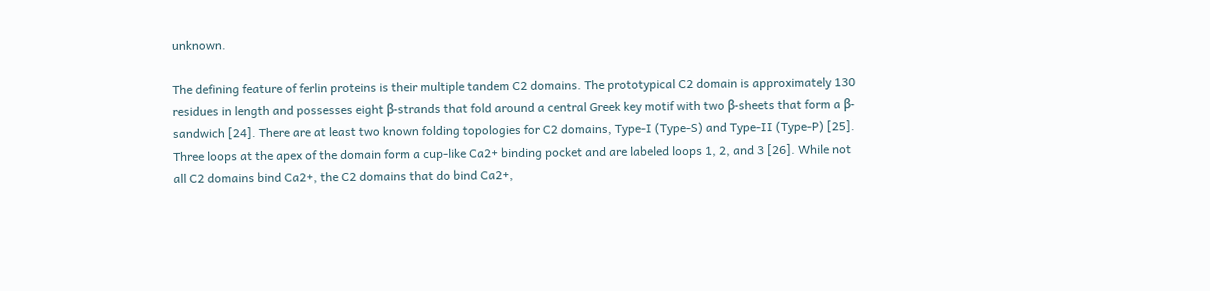unknown.

The defining feature of ferlin proteins is their multiple tandem C2 domains. The prototypical C2 domain is approximately 130 residues in length and possesses eight β-strands that fold around a central Greek key motif with two β-sheets that form a β-sandwich [24]. There are at least two known folding topologies for C2 domains, Type-I (Type-S) and Type-II (Type-P) [25]. Three loops at the apex of the domain form a cup-like Ca2+ binding pocket and are labeled loops 1, 2, and 3 [26]. While not all C2 domains bind Ca2+, the C2 domains that do bind Ca2+,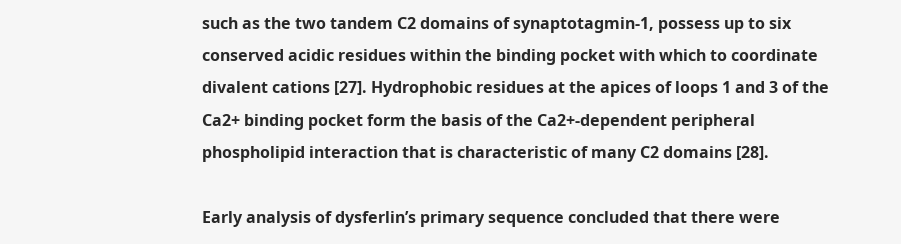such as the two tandem C2 domains of synaptotagmin-1, possess up to six conserved acidic residues within the binding pocket with which to coordinate divalent cations [27]. Hydrophobic residues at the apices of loops 1 and 3 of the Ca2+ binding pocket form the basis of the Ca2+-dependent peripheral phospholipid interaction that is characteristic of many C2 domains [28].

Early analysis of dysferlin’s primary sequence concluded that there were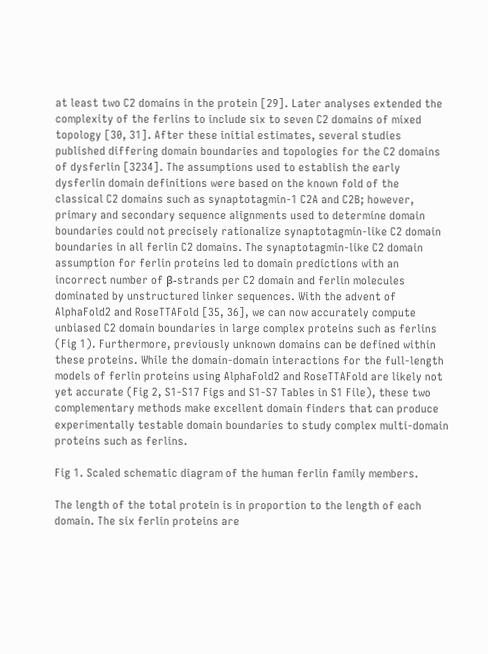at least two C2 domains in the protein [29]. Later analyses extended the complexity of the ferlins to include six to seven C2 domains of mixed topology [30, 31]. After these initial estimates, several studies published differing domain boundaries and topologies for the C2 domains of dysferlin [3234]. The assumptions used to establish the early dysferlin domain definitions were based on the known fold of the classical C2 domains such as synaptotagmin-1 C2A and C2B; however, primary and secondary sequence alignments used to determine domain boundaries could not precisely rationalize synaptotagmin-like C2 domain boundaries in all ferlin C2 domains. The synaptotagmin-like C2 domain assumption for ferlin proteins led to domain predictions with an incorrect number of β-strands per C2 domain and ferlin molecules dominated by unstructured linker sequences. With the advent of AlphaFold2 and RoseTTAFold [35, 36], we can now accurately compute unbiased C2 domain boundaries in large complex proteins such as ferlins (Fig 1). Furthermore, previously unknown domains can be defined within these proteins. While the domain-domain interactions for the full-length models of ferlin proteins using AlphaFold2 and RoseTTAFold are likely not yet accurate (Fig 2, S1-S17 Figs and S1-S7 Tables in S1 File), these two complementary methods make excellent domain finders that can produce experimentally testable domain boundaries to study complex multi-domain proteins such as ferlins.

Fig 1. Scaled schematic diagram of the human ferlin family members.

The length of the total protein is in proportion to the length of each domain. The six ferlin proteins are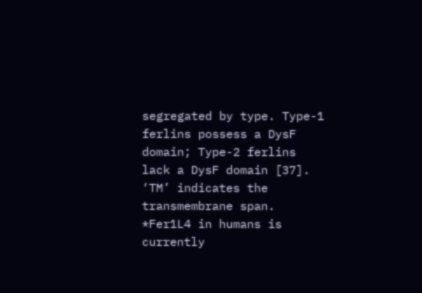segregated by type. Type-1 ferlins possess a DysF domain; Type-2 ferlins lack a DysF domain [37]. ‘TM’ indicates the transmembrane span. *Fer1L4 in humans is currently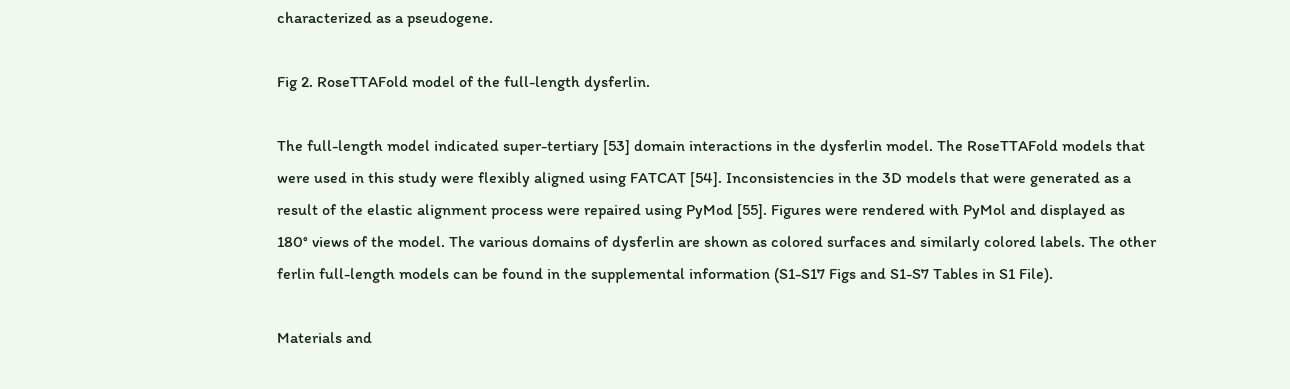characterized as a pseudogene.

Fig 2. RoseTTAFold model of the full-length dysferlin.

The full-length model indicated super-tertiary [53] domain interactions in the dysferlin model. The RoseTTAFold models that were used in this study were flexibly aligned using FATCAT [54]. Inconsistencies in the 3D models that were generated as a result of the elastic alignment process were repaired using PyMod [55]. Figures were rendered with PyMol and displayed as 180° views of the model. The various domains of dysferlin are shown as colored surfaces and similarly colored labels. The other ferlin full-length models can be found in the supplemental information (S1-S17 Figs and S1-S7 Tables in S1 File).

Materials and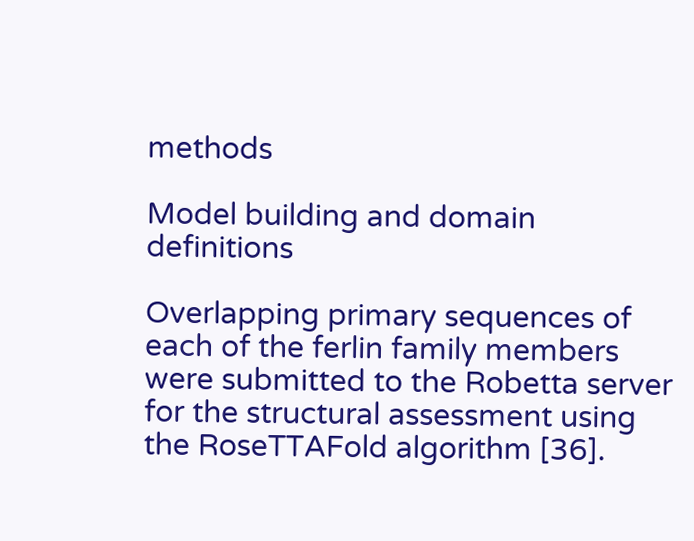methods

Model building and domain definitions

Overlapping primary sequences of each of the ferlin family members were submitted to the Robetta server for the structural assessment using the RoseTTAFold algorithm [36].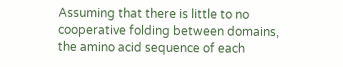Assuming that there is little to no cooperative folding between domains, the amino acid sequence of each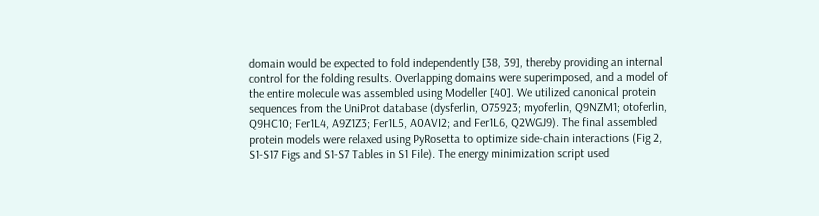domain would be expected to fold independently [38, 39], thereby providing an internal control for the folding results. Overlapping domains were superimposed, and a model of the entire molecule was assembled using Modeller [40]. We utilized canonical protein sequences from the UniProt database (dysferlin, O75923; myoferlin, Q9NZM1; otoferlin, Q9HC10; Fer1L4, A9Z1Z3; Fer1L5, A0AVI2; and Fer1L6, Q2WGJ9). The final assembled protein models were relaxed using PyRosetta to optimize side-chain interactions (Fig 2, S1-S17 Figs and S1-S7 Tables in S1 File). The energy minimization script used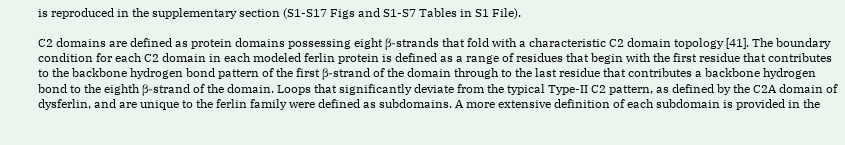is reproduced in the supplementary section (S1-S17 Figs and S1-S7 Tables in S1 File).

C2 domains are defined as protein domains possessing eight β-strands that fold with a characteristic C2 domain topology [41]. The boundary condition for each C2 domain in each modeled ferlin protein is defined as a range of residues that begin with the first residue that contributes to the backbone hydrogen bond pattern of the first β-strand of the domain through to the last residue that contributes a backbone hydrogen bond to the eighth β-strand of the domain. Loops that significantly deviate from the typical Type-II C2 pattern, as defined by the C2A domain of dysferlin, and are unique to the ferlin family were defined as subdomains. A more extensive definition of each subdomain is provided in the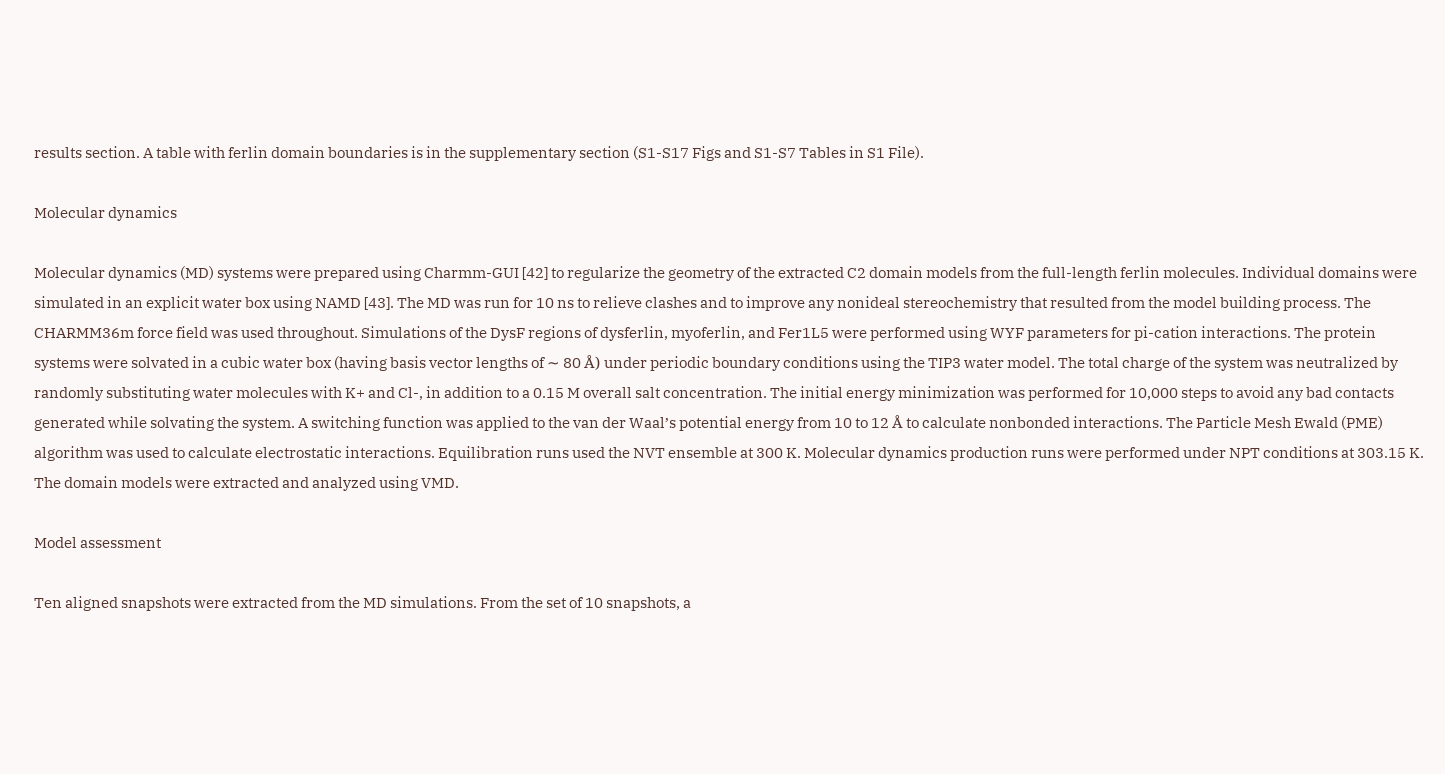results section. A table with ferlin domain boundaries is in the supplementary section (S1-S17 Figs and S1-S7 Tables in S1 File).

Molecular dynamics

Molecular dynamics (MD) systems were prepared using Charmm-GUI [42] to regularize the geometry of the extracted C2 domain models from the full-length ferlin molecules. Individual domains were simulated in an explicit water box using NAMD [43]. The MD was run for 10 ns to relieve clashes and to improve any nonideal stereochemistry that resulted from the model building process. The CHARMM36m force field was used throughout. Simulations of the DysF regions of dysferlin, myoferlin, and Fer1L5 were performed using WYF parameters for pi-cation interactions. The protein systems were solvated in a cubic water box (having basis vector lengths of ∼ 80 Å) under periodic boundary conditions using the TIP3 water model. The total charge of the system was neutralized by randomly substituting water molecules with K+ and Cl-, in addition to a 0.15 M overall salt concentration. The initial energy minimization was performed for 10,000 steps to avoid any bad contacts generated while solvating the system. A switching function was applied to the van der Waal’s potential energy from 10 to 12 Å to calculate nonbonded interactions. The Particle Mesh Ewald (PME) algorithm was used to calculate electrostatic interactions. Equilibration runs used the NVT ensemble at 300 K. Molecular dynamics production runs were performed under NPT conditions at 303.15 K. The domain models were extracted and analyzed using VMD.

Model assessment

Ten aligned snapshots were extracted from the MD simulations. From the set of 10 snapshots, a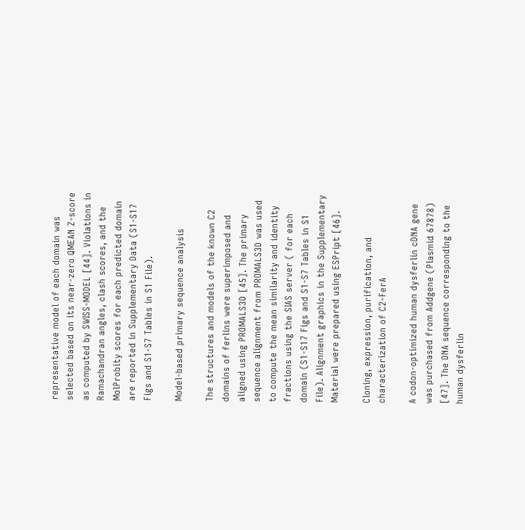representative model of each domain was selected based on its near-zero QMEAN Z-score as computed by SWISS-MODEL [44]. Violations in Ramachandran angles, clash scores, and the MolProbity scores for each predicted domain are reported in Supplementary Data (S1-S17 Figs and S1-S7 Tables in S1 File).

Model-based primary sequence analysis

The structures and models of the known C2 domains of ferlins were superimposed and aligned using PROMALS3D [45]. The primary sequence alignment from PROMALS3D was used to compute the mean similarity and identity fractions using the SIAS server ( for each domain (S1-S17 Figs and S1-S7 Tables in S1 File). Alignment graphics in the Supplementary Material were prepared using ESPript [46].

Cloning, expression, purification, and characterization of C2-FerA

A codon-optimized human dysferlin cDNA gene was purchased from Addgene (Plasmid 67878) [47]. The DNA sequence corresponding to the human dysferlin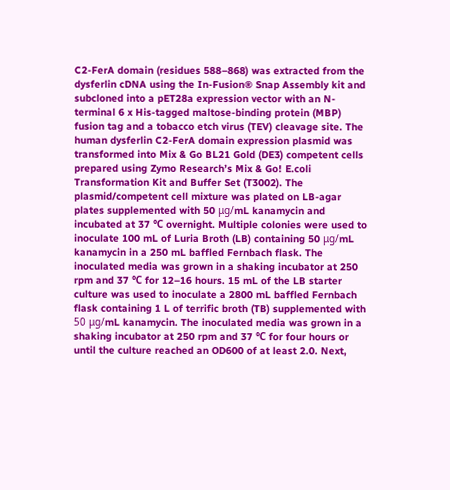C2-FerA domain (residues 588–868) was extracted from the dysferlin cDNA using the In-Fusion® Snap Assembly kit and subcloned into a pET28a expression vector with an N-terminal 6 x His-tagged maltose-binding protein (MBP) fusion tag and a tobacco etch virus (TEV) cleavage site. The human dysferlin C2-FerA domain expression plasmid was transformed into Mix & Go BL21 Gold (DE3) competent cells prepared using Zymo Research’s Mix & Go! E.coli Transformation Kit and Buffer Set (T3002). The plasmid/competent cell mixture was plated on LB-agar plates supplemented with 50 μg/mL kanamycin and incubated at 37 ℃ overnight. Multiple colonies were used to inoculate 100 mL of Luria Broth (LB) containing 50 μg/mL kanamycin in a 250 mL baffled Fernbach flask. The inoculated media was grown in a shaking incubator at 250 rpm and 37 ℃ for 12–16 hours. 15 mL of the LB starter culture was used to inoculate a 2800 mL baffled Fernbach flask containing 1 L of terrific broth (TB) supplemented with 50 μg/mL kanamycin. The inoculated media was grown in a shaking incubator at 250 rpm and 37 ℃ for four hours or until the culture reached an OD600 of at least 2.0. Next,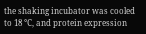the shaking incubator was cooled to 18 ℃, and protein expression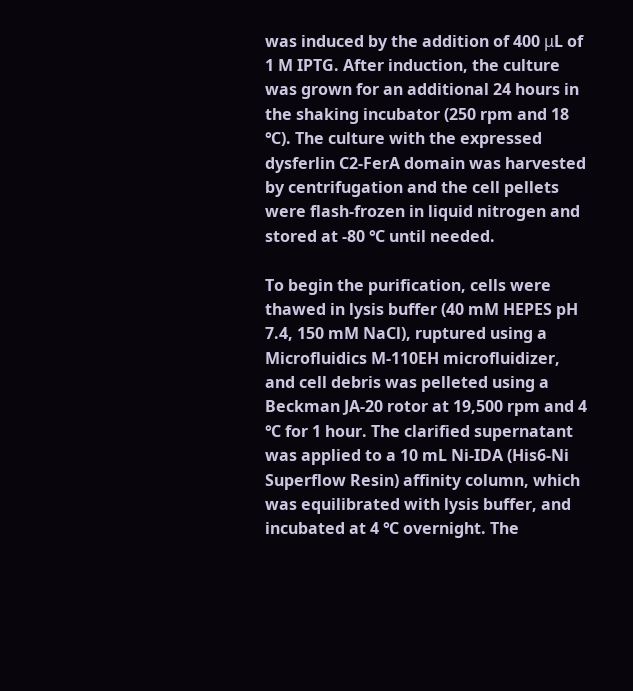was induced by the addition of 400 μL of 1 M IPTG. After induction, the culture was grown for an additional 24 hours in the shaking incubator (250 rpm and 18 ℃). The culture with the expressed dysferlin C2-FerA domain was harvested by centrifugation and the cell pellets were flash-frozen in liquid nitrogen and stored at -80 ℃ until needed.

To begin the purification, cells were thawed in lysis buffer (40 mM HEPES pH 7.4, 150 mM NaCl), ruptured using a Microfluidics M-110EH microfluidizer, and cell debris was pelleted using a Beckman JA-20 rotor at 19,500 rpm and 4 ℃ for 1 hour. The clarified supernatant was applied to a 10 mL Ni-IDA (His6-Ni Superflow Resin) affinity column, which was equilibrated with lysis buffer, and incubated at 4 ℃ overnight. The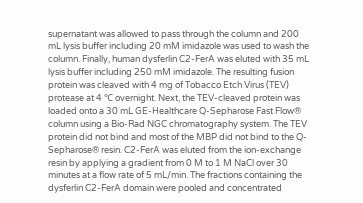supernatant was allowed to pass through the column and 200 mL lysis buffer including 20 mM imidazole was used to wash the column. Finally, human dysferlin C2-FerA was eluted with 35 mL lysis buffer including 250 mM imidazole. The resulting fusion protein was cleaved with 4 mg of Tobacco Etch Virus (TEV) protease at 4 ℃ overnight. Next, the TEV-cleaved protein was loaded onto a 30 mL GE-Healthcare Q-Sepharose Fast Flow® column using a Bio-Rad NGC chromatography system. The TEV protein did not bind and most of the MBP did not bind to the Q-Sepharose® resin. C2-FerA was eluted from the ion-exchange resin by applying a gradient from 0 M to 1 M NaCl over 30 minutes at a flow rate of 5 mL/min. The fractions containing the dysferlin C2-FerA domain were pooled and concentrated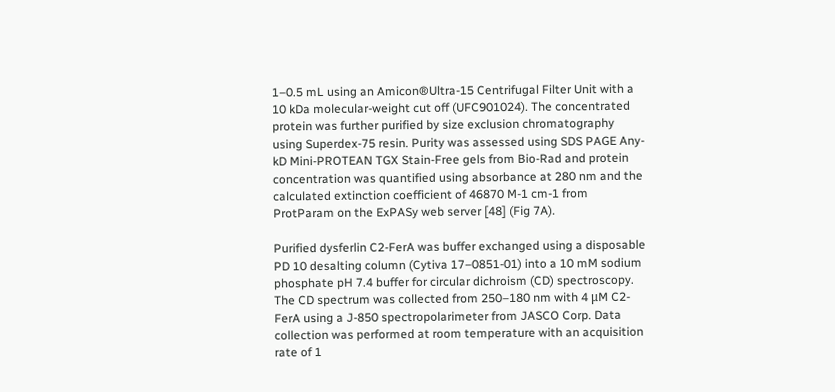1–0.5 mL using an Amicon®Ultra-15 Centrifugal Filter Unit with a 10 kDa molecular-weight cut off (UFC901024). The concentrated protein was further purified by size exclusion chromatography using Superdex-75 resin. Purity was assessed using SDS PAGE Any-kD Mini-PROTEAN TGX Stain-Free gels from Bio-Rad and protein concentration was quantified using absorbance at 280 nm and the calculated extinction coefficient of 46870 M-1 cm-1 from ProtParam on the ExPASy web server [48] (Fig 7A).

Purified dysferlin C2-FerA was buffer exchanged using a disposable PD 10 desalting column (Cytiva 17–0851-01) into a 10 mM sodium phosphate pH 7.4 buffer for circular dichroism (CD) spectroscopy. The CD spectrum was collected from 250–180 nm with 4 μM C2-FerA using a J-850 spectropolarimeter from JASCO Corp. Data collection was performed at room temperature with an acquisition rate of 1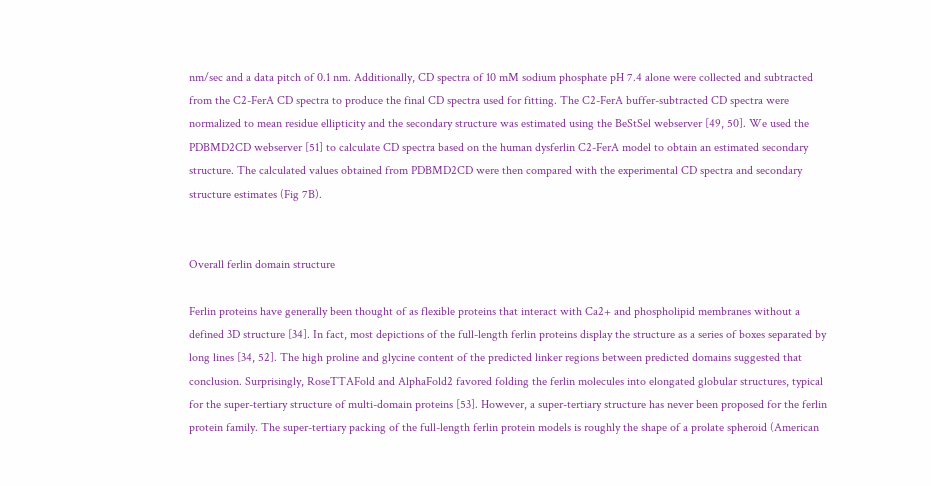nm/sec and a data pitch of 0.1 nm. Additionally, CD spectra of 10 mM sodium phosphate pH 7.4 alone were collected and subtracted from the C2-FerA CD spectra to produce the final CD spectra used for fitting. The C2-FerA buffer-subtracted CD spectra were normalized to mean residue ellipticity and the secondary structure was estimated using the BeStSel webserver [49, 50]. We used the PDBMD2CD webserver [51] to calculate CD spectra based on the human dysferlin C2-FerA model to obtain an estimated secondary structure. The calculated values obtained from PDBMD2CD were then compared with the experimental CD spectra and secondary structure estimates (Fig 7B).


Overall ferlin domain structure

Ferlin proteins have generally been thought of as flexible proteins that interact with Ca2+ and phospholipid membranes without a defined 3D structure [34]. In fact, most depictions of the full-length ferlin proteins display the structure as a series of boxes separated by long lines [34, 52]. The high proline and glycine content of the predicted linker regions between predicted domains suggested that conclusion. Surprisingly, RoseTTAFold and AlphaFold2 favored folding the ferlin molecules into elongated globular structures, typical for the super-tertiary structure of multi-domain proteins [53]. However, a super-tertiary structure has never been proposed for the ferlin protein family. The super-tertiary packing of the full-length ferlin protein models is roughly the shape of a prolate spheroid (American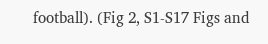football). (Fig 2, S1-S17 Figs and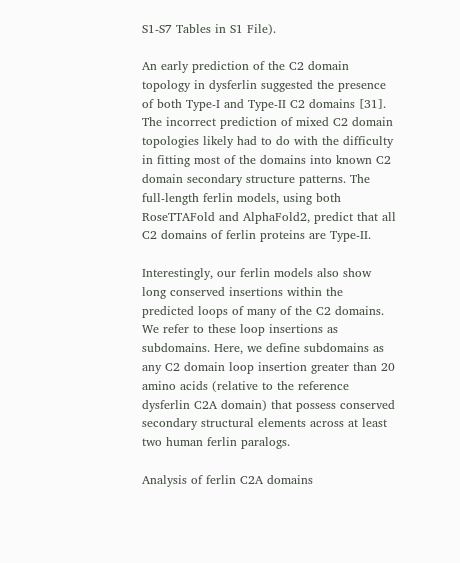S1-S7 Tables in S1 File).

An early prediction of the C2 domain topology in dysferlin suggested the presence of both Type-I and Type-II C2 domains [31]. The incorrect prediction of mixed C2 domain topologies likely had to do with the difficulty in fitting most of the domains into known C2 domain secondary structure patterns. The full-length ferlin models, using both RoseTTAFold and AlphaFold2, predict that all C2 domains of ferlin proteins are Type-II.

Interestingly, our ferlin models also show long conserved insertions within the predicted loops of many of the C2 domains. We refer to these loop insertions as subdomains. Here, we define subdomains as any C2 domain loop insertion greater than 20 amino acids (relative to the reference dysferlin C2A domain) that possess conserved secondary structural elements across at least two human ferlin paralogs.

Analysis of ferlin C2A domains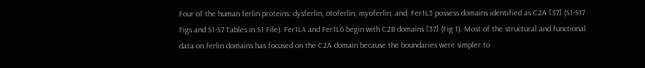Four of the human ferlin proteins: dysferlin, otoferlin, myoferlin, and, Fer1L5 possess domains identified as C2A [37] (S1-S17 Figs and S1-S7 Tables in S1 File). Fer1L4 and Fer1L6 begin with C2B domains [37] (Fig 1). Most of the structural and functional data on ferlin domains has focused on the C2A domain because the boundaries were simpler to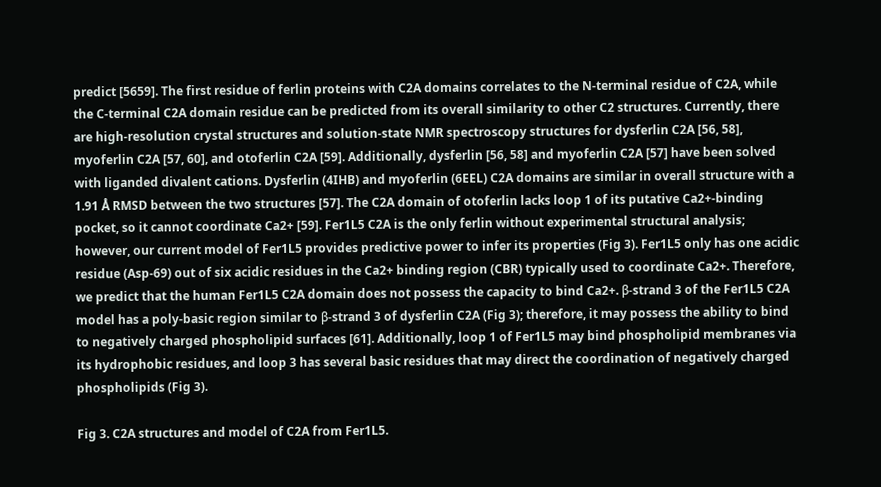predict [5659]. The first residue of ferlin proteins with C2A domains correlates to the N-terminal residue of C2A, while the C-terminal C2A domain residue can be predicted from its overall similarity to other C2 structures. Currently, there are high-resolution crystal structures and solution-state NMR spectroscopy structures for dysferlin C2A [56, 58], myoferlin C2A [57, 60], and otoferlin C2A [59]. Additionally, dysferlin [56, 58] and myoferlin C2A [57] have been solved with liganded divalent cations. Dysferlin (4IHB) and myoferlin (6EEL) C2A domains are similar in overall structure with a 1.91 Å RMSD between the two structures [57]. The C2A domain of otoferlin lacks loop 1 of its putative Ca2+-binding pocket, so it cannot coordinate Ca2+ [59]. Fer1L5 C2A is the only ferlin without experimental structural analysis; however, our current model of Fer1L5 provides predictive power to infer its properties (Fig 3). Fer1L5 only has one acidic residue (Asp-69) out of six acidic residues in the Ca2+ binding region (CBR) typically used to coordinate Ca2+. Therefore, we predict that the human Fer1L5 C2A domain does not possess the capacity to bind Ca2+. β-strand 3 of the Fer1L5 C2A model has a poly-basic region similar to β-strand 3 of dysferlin C2A (Fig 3); therefore, it may possess the ability to bind to negatively charged phospholipid surfaces [61]. Additionally, loop 1 of Fer1L5 may bind phospholipid membranes via its hydrophobic residues, and loop 3 has several basic residues that may direct the coordination of negatively charged phospholipids (Fig 3).

Fig 3. C2A structures and model of C2A from Fer1L5.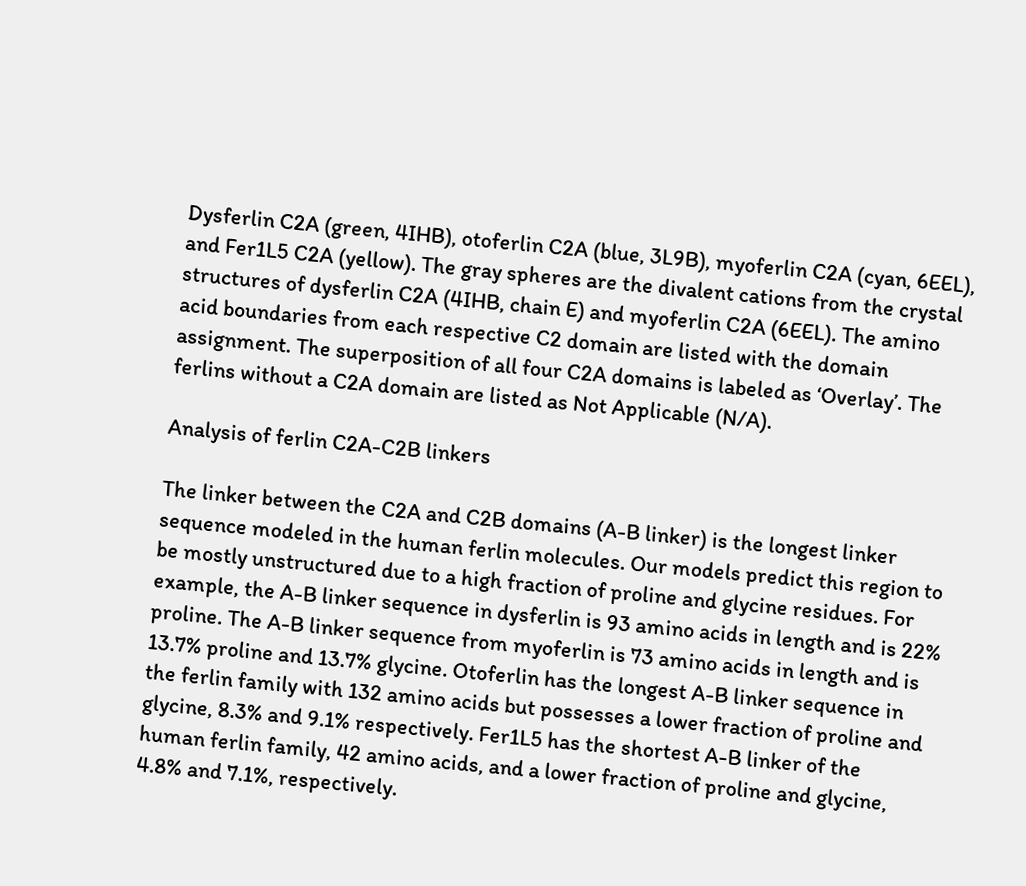Dysferlin C2A (green, 4IHB), otoferlin C2A (blue, 3L9B), myoferlin C2A (cyan, 6EEL), and Fer1L5 C2A (yellow). The gray spheres are the divalent cations from the crystal structures of dysferlin C2A (4IHB, chain E) and myoferlin C2A (6EEL). The amino acid boundaries from each respective C2 domain are listed with the domain assignment. The superposition of all four C2A domains is labeled as ‘Overlay’. The ferlins without a C2A domain are listed as Not Applicable (N/A).

Analysis of ferlin C2A-C2B linkers

The linker between the C2A and C2B domains (A-B linker) is the longest linker sequence modeled in the human ferlin molecules. Our models predict this region to be mostly unstructured due to a high fraction of proline and glycine residues. For example, the A-B linker sequence in dysferlin is 93 amino acids in length and is 22% proline. The A-B linker sequence from myoferlin is 73 amino acids in length and is 13.7% proline and 13.7% glycine. Otoferlin has the longest A-B linker sequence in the ferlin family with 132 amino acids but possesses a lower fraction of proline and glycine, 8.3% and 9.1% respectively. Fer1L5 has the shortest A-B linker of the human ferlin family, 42 amino acids, and a lower fraction of proline and glycine, 4.8% and 7.1%, respectively.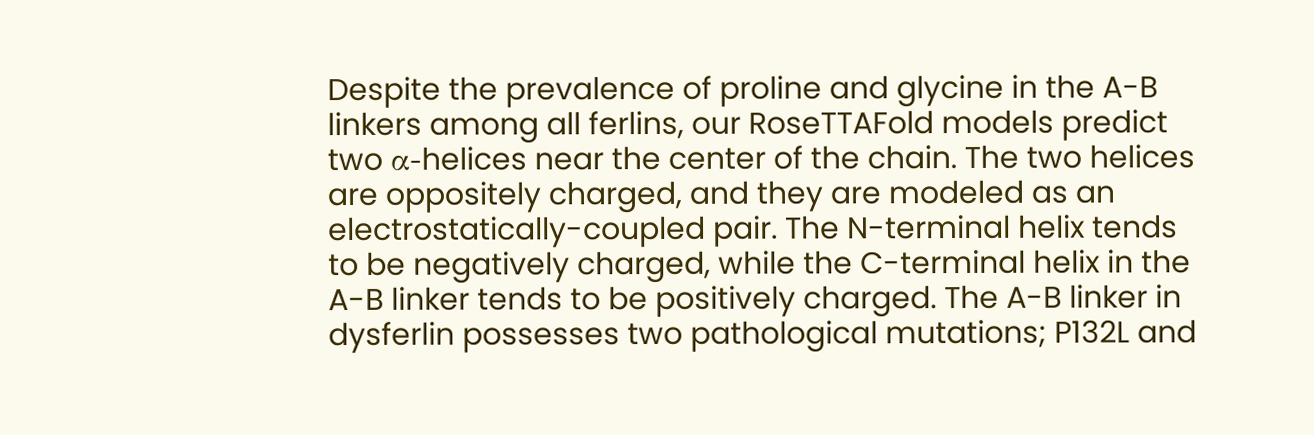Despite the prevalence of proline and glycine in the A-B linkers among all ferlins, our RoseTTAFold models predict two α-helices near the center of the chain. The two helices are oppositely charged, and they are modeled as an electrostatically-coupled pair. The N-terminal helix tends to be negatively charged, while the C-terminal helix in the A-B linker tends to be positively charged. The A-B linker in dysferlin possesses two pathological mutations; P132L and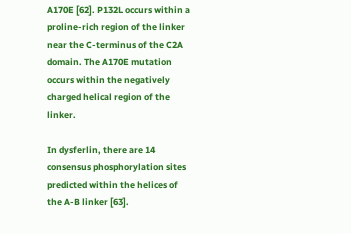A170E [62]. P132L occurs within a proline-rich region of the linker near the C-terminus of the C2A domain. The A170E mutation occurs within the negatively charged helical region of the linker.

In dysferlin, there are 14 consensus phosphorylation sites predicted within the helices of the A-B linker [63].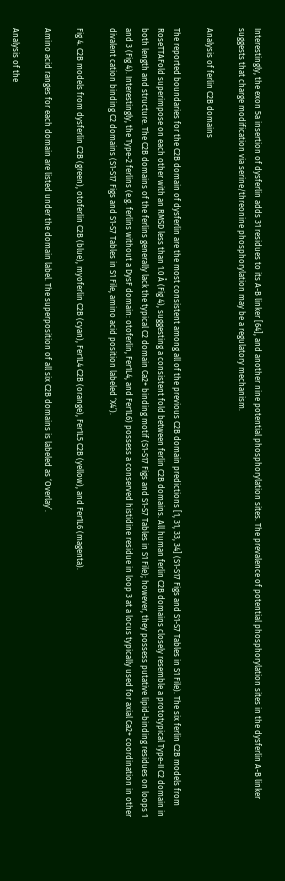Interestingly, the exon 5a insertion of dysferlin adds 31 residues to its A-B linker [64], and another nine potential phosphorylation sites. The prevalence of potential phosphorylation sites in the dysferlin A-B linker suggests that charge modification via serine/threonine phosphorylation may be a regulatory mechanism.

Analysis of ferlin C2B domains

The reported boundaries for the C2B domain of dysferlin are the most consistent among all of the previous C2B domain predictions [1, 31, 33, 34] (S1-S17 Figs and S1-S7 Tables in S1 File). The six ferlin C2B models from RoseTTAFold superimpose on each other with an RMSD less than 1.0 Å (Fig 4), suggesting a consistent fold between ferlin C2B domains. All human ferlin C2B domains closely resemble a prototypical Type-II C2 domain in both length and structure. The C2B domains of the ferlins generally lack the typical C2 domain Ca2+ binding motif (S1-S17 Figs and S1-S7 Tables in S1 File); however, they possess putative lipid-binding residues on loops 1 and 3 (Fig 4). Interestingly, the Type-2 ferlins (e.g. ferlins without a DysF domain: otoferlin, Fer1L4, and Fer1L6) possess a conserved histidine residue in loop 3 at a locus typically used for axial Ca2+ coordination in other divalent cation binding C2 domains (S1-S17 Figs and S1-S7 Tables in S1 File, amino acid position labeled ‘X4’).

Fig 4. C2B models from dysferlin C2B (green), otoferlin C2B (blue), myoferlin C2B (cyan), Fer1L4 C2B (orange), Fer1L5 C2B (yellow), and Fer1L6 (magenta).

Amino acid ranges for each domain are listed under the domain label. The superposition of all six C2B domains is labeled as ‘Overlay’.

Analysis of the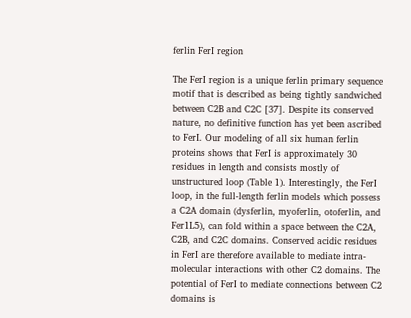ferlin FerI region

The FerI region is a unique ferlin primary sequence motif that is described as being tightly sandwiched between C2B and C2C [37]. Despite its conserved nature, no definitive function has yet been ascribed to FerI. Our modeling of all six human ferlin proteins shows that FerI is approximately 30 residues in length and consists mostly of unstructured loop (Table 1). Interestingly, the FerI loop, in the full-length ferlin models which possess a C2A domain (dysferlin, myoferlin, otoferlin, and Fer1L5), can fold within a space between the C2A, C2B, and C2C domains. Conserved acidic residues in FerI are therefore available to mediate intra-molecular interactions with other C2 domains. The potential of FerI to mediate connections between C2 domains is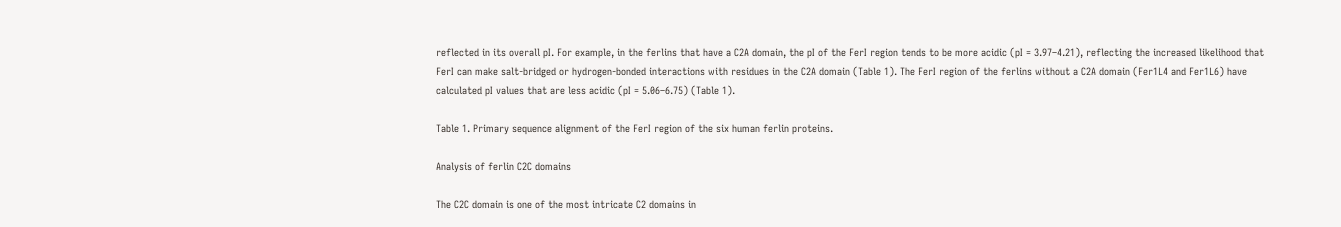reflected in its overall pI. For example, in the ferlins that have a C2A domain, the pI of the FerI region tends to be more acidic (pI = 3.97–4.21), reflecting the increased likelihood that FerI can make salt-bridged or hydrogen-bonded interactions with residues in the C2A domain (Table 1). The FerI region of the ferlins without a C2A domain (Fer1L4 and Fer1L6) have calculated pI values that are less acidic (pI = 5.06–6.75) (Table 1).

Table 1. Primary sequence alignment of the FerI region of the six human ferlin proteins.

Analysis of ferlin C2C domains

The C2C domain is one of the most intricate C2 domains in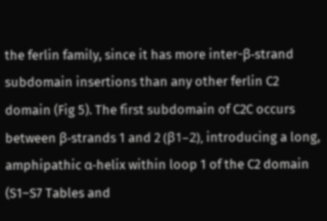the ferlin family, since it has more inter-β-strand subdomain insertions than any other ferlin C2 domain (Fig 5). The first subdomain of C2C occurs between β-strands 1 and 2 (β1–2), introducing a long, amphipathic α-helix within loop 1 of the C2 domain (S1–S7 Tables and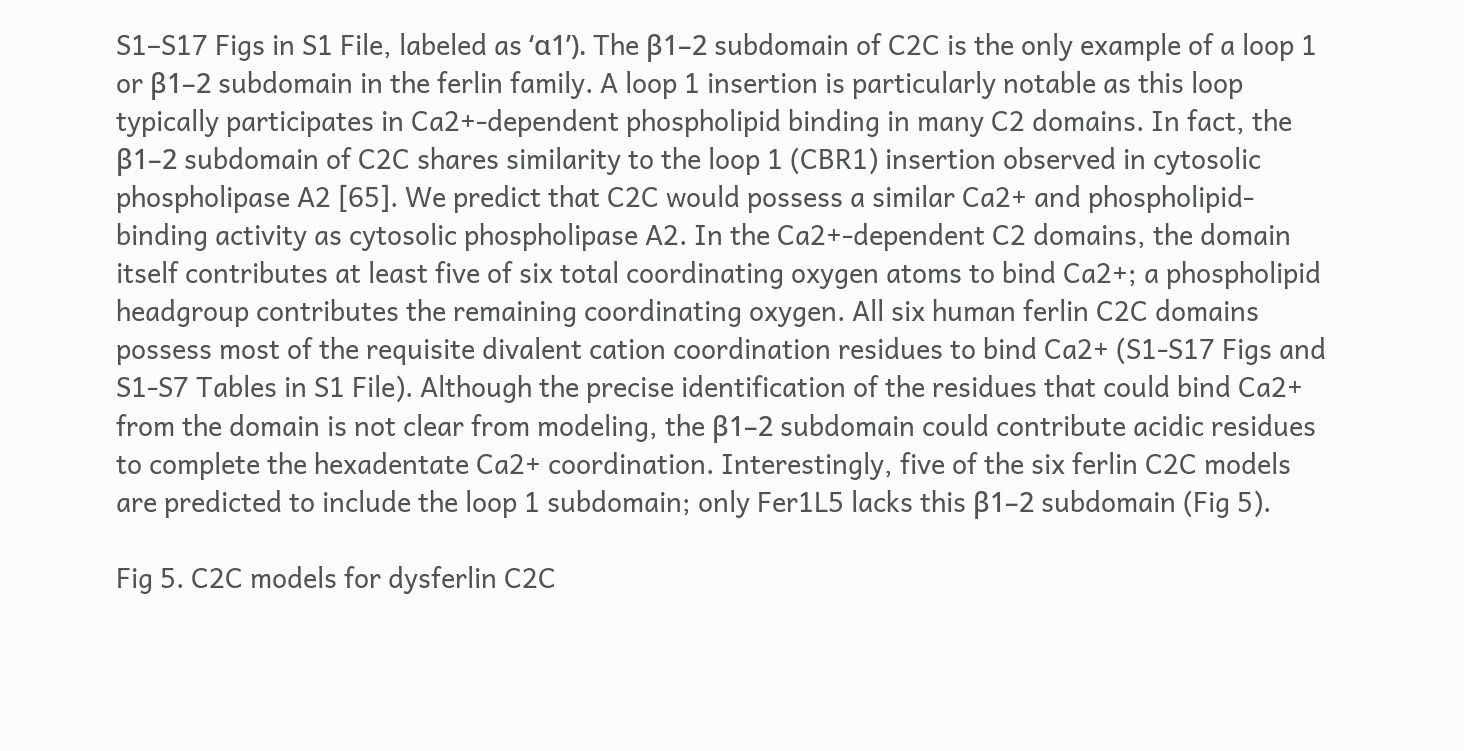S1–S17 Figs in S1 File, labeled as ‘α1’). The β1–2 subdomain of C2C is the only example of a loop 1 or β1–2 subdomain in the ferlin family. A loop 1 insertion is particularly notable as this loop typically participates in Ca2+-dependent phospholipid binding in many C2 domains. In fact, the β1–2 subdomain of C2C shares similarity to the loop 1 (CBR1) insertion observed in cytosolic phospholipase A2 [65]. We predict that C2C would possess a similar Ca2+ and phospholipid-binding activity as cytosolic phospholipase A2. In the Ca2+-dependent C2 domains, the domain itself contributes at least five of six total coordinating oxygen atoms to bind Ca2+; a phospholipid headgroup contributes the remaining coordinating oxygen. All six human ferlin C2C domains possess most of the requisite divalent cation coordination residues to bind Ca2+ (S1-S17 Figs and S1-S7 Tables in S1 File). Although the precise identification of the residues that could bind Ca2+ from the domain is not clear from modeling, the β1–2 subdomain could contribute acidic residues to complete the hexadentate Ca2+ coordination. Interestingly, five of the six ferlin C2C models are predicted to include the loop 1 subdomain; only Fer1L5 lacks this β1–2 subdomain (Fig 5).

Fig 5. C2C models for dysferlin C2C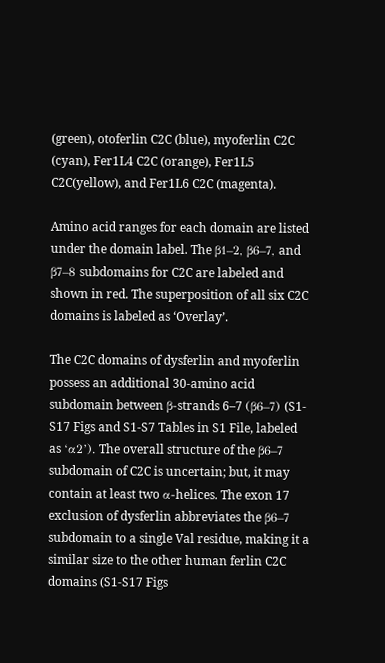(green), otoferlin C2C (blue), myoferlin C2C (cyan), Fer1L4 C2C (orange), Fer1L5 C2C(yellow), and Fer1L6 C2C (magenta).

Amino acid ranges for each domain are listed under the domain label. The β1–2, β6–7, and β7–8 subdomains for C2C are labeled and shown in red. The superposition of all six C2C domains is labeled as ‘Overlay’.

The C2C domains of dysferlin and myoferlin possess an additional 30-amino acid subdomain between β-strands 6–7 (β6–7) (S1-S17 Figs and S1-S7 Tables in S1 File, labeled as ‘α2’). The overall structure of the β6–7 subdomain of C2C is uncertain; but, it may contain at least two α-helices. The exon 17 exclusion of dysferlin abbreviates the β6–7 subdomain to a single Val residue, making it a similar size to the other human ferlin C2C domains (S1-S17 Figs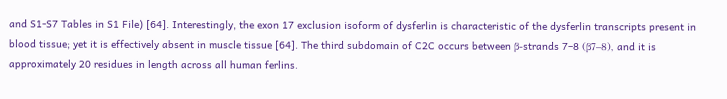and S1-S7 Tables in S1 File) [64]. Interestingly, the exon 17 exclusion isoform of dysferlin is characteristic of the dysferlin transcripts present in blood tissue; yet it is effectively absent in muscle tissue [64]. The third subdomain of C2C occurs between β-strands 7–8 (β7–8), and it is approximately 20 residues in length across all human ferlins.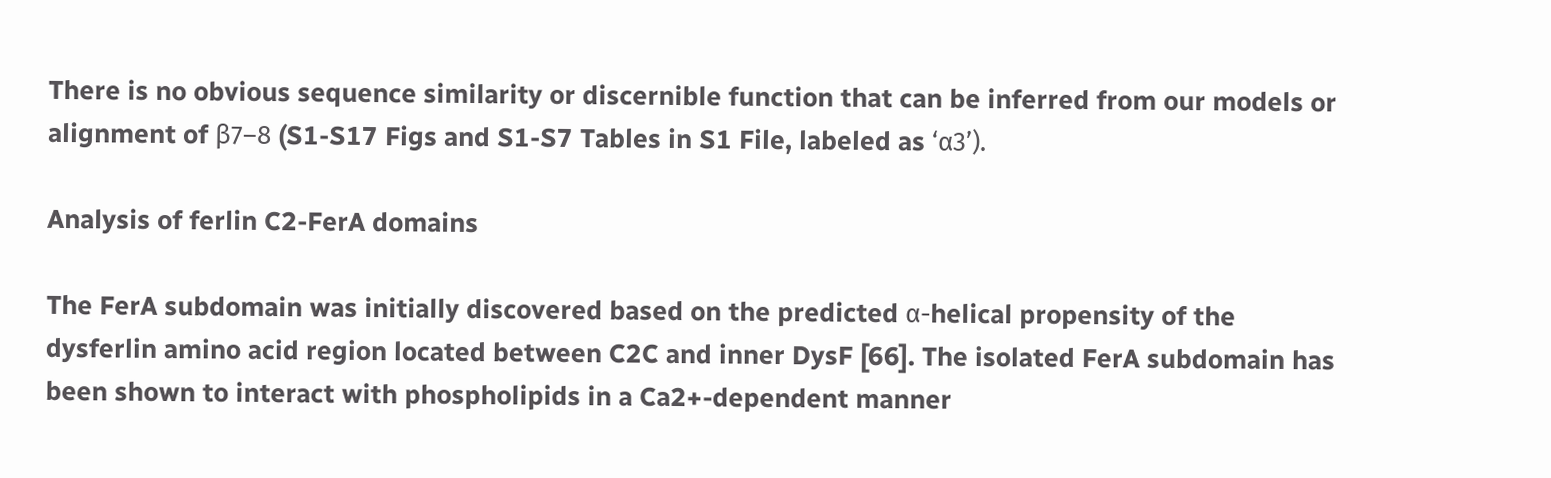There is no obvious sequence similarity or discernible function that can be inferred from our models or alignment of β7–8 (S1-S17 Figs and S1-S7 Tables in S1 File, labeled as ‘α3’).

Analysis of ferlin C2-FerA domains

The FerA subdomain was initially discovered based on the predicted α-helical propensity of the dysferlin amino acid region located between C2C and inner DysF [66]. The isolated FerA subdomain has been shown to interact with phospholipids in a Ca2+-dependent manner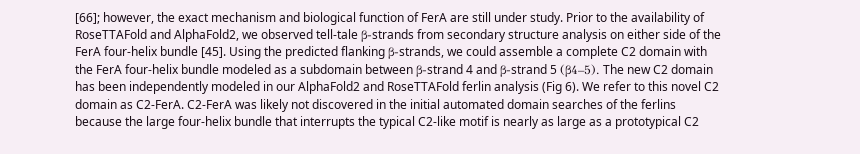[66]; however, the exact mechanism and biological function of FerA are still under study. Prior to the availability of RoseTTAFold and AlphaFold2, we observed tell-tale β-strands from secondary structure analysis on either side of the FerA four-helix bundle [45]. Using the predicted flanking β-strands, we could assemble a complete C2 domain with the FerA four-helix bundle modeled as a subdomain between β-strand 4 and β-strand 5 (β4–5). The new C2 domain has been independently modeled in our AlphaFold2 and RoseTTAFold ferlin analysis (Fig 6). We refer to this novel C2 domain as C2-FerA. C2-FerA was likely not discovered in the initial automated domain searches of the ferlins because the large four-helix bundle that interrupts the typical C2-like motif is nearly as large as a prototypical C2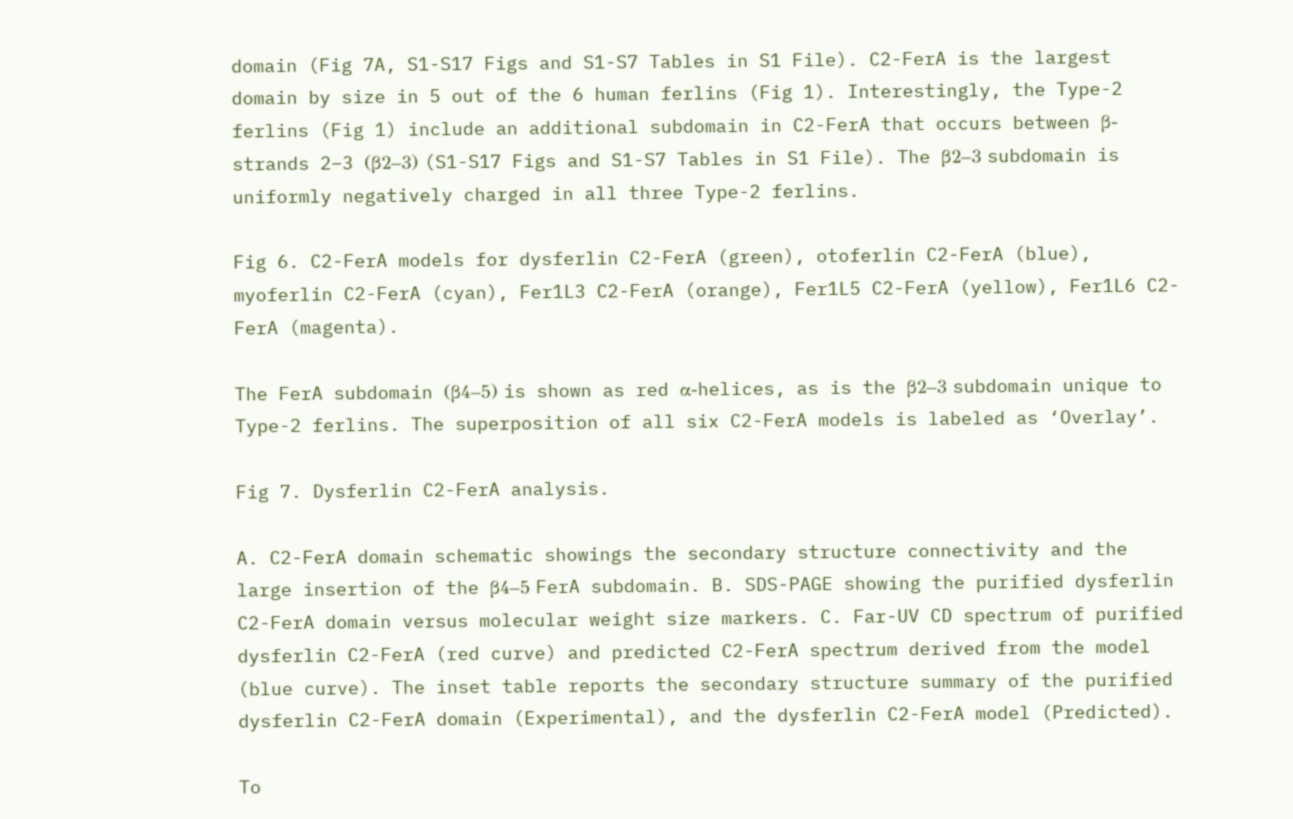domain (Fig 7A, S1-S17 Figs and S1-S7 Tables in S1 File). C2-FerA is the largest domain by size in 5 out of the 6 human ferlins (Fig 1). Interestingly, the Type-2 ferlins (Fig 1) include an additional subdomain in C2-FerA that occurs between β-strands 2–3 (β2–3) (S1-S17 Figs and S1-S7 Tables in S1 File). The β2–3 subdomain is uniformly negatively charged in all three Type-2 ferlins.

Fig 6. C2-FerA models for dysferlin C2-FerA (green), otoferlin C2-FerA (blue), myoferlin C2-FerA (cyan), Fer1L3 C2-FerA (orange), Fer1L5 C2-FerA (yellow), Fer1L6 C2-FerA (magenta).

The FerA subdomain (β4–5) is shown as red α-helices, as is the β2–3 subdomain unique to Type-2 ferlins. The superposition of all six C2-FerA models is labeled as ‘Overlay’.

Fig 7. Dysferlin C2-FerA analysis.

A. C2-FerA domain schematic showings the secondary structure connectivity and the large insertion of the β4–5 FerA subdomain. B. SDS-PAGE showing the purified dysferlin C2-FerA domain versus molecular weight size markers. C. Far-UV CD spectrum of purified dysferlin C2-FerA (red curve) and predicted C2-FerA spectrum derived from the model (blue curve). The inset table reports the secondary structure summary of the purified dysferlin C2-FerA domain (Experimental), and the dysferlin C2-FerA model (Predicted).

To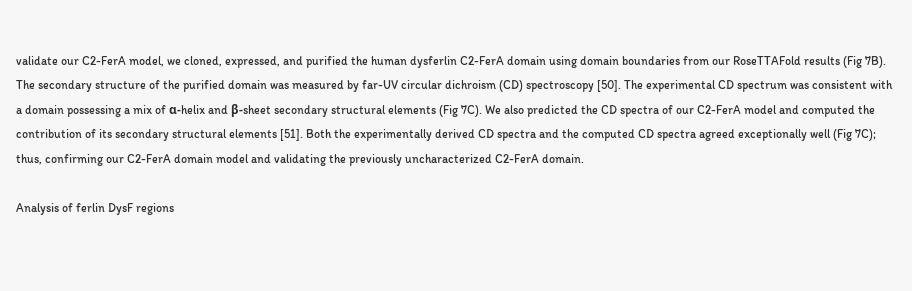validate our C2-FerA model, we cloned, expressed, and purified the human dysferlin C2-FerA domain using domain boundaries from our RoseTTAFold results (Fig 7B). The secondary structure of the purified domain was measured by far-UV circular dichroism (CD) spectroscopy [50]. The experimental CD spectrum was consistent with a domain possessing a mix of α-helix and β-sheet secondary structural elements (Fig 7C). We also predicted the CD spectra of our C2-FerA model and computed the contribution of its secondary structural elements [51]. Both the experimentally derived CD spectra and the computed CD spectra agreed exceptionally well (Fig 7C); thus, confirming our C2-FerA domain model and validating the previously uncharacterized C2-FerA domain.

Analysis of ferlin DysF regions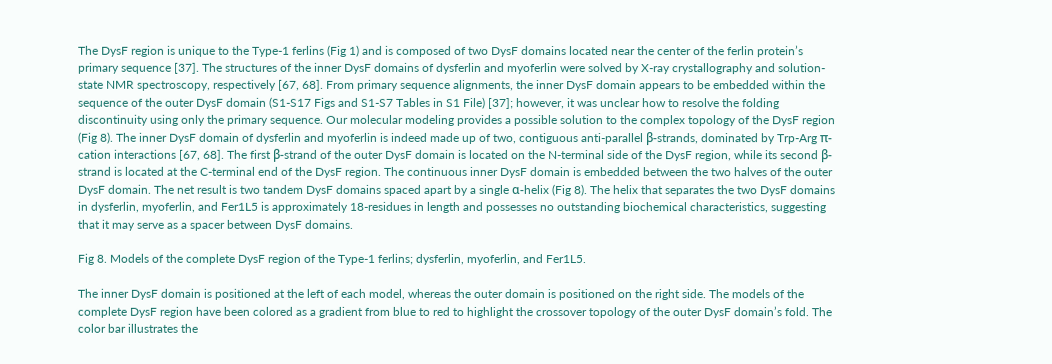The DysF region is unique to the Type-1 ferlins (Fig 1) and is composed of two DysF domains located near the center of the ferlin protein’s primary sequence [37]. The structures of the inner DysF domains of dysferlin and myoferlin were solved by X-ray crystallography and solution-state NMR spectroscopy, respectively [67, 68]. From primary sequence alignments, the inner DysF domain appears to be embedded within the sequence of the outer DysF domain (S1-S17 Figs and S1-S7 Tables in S1 File) [37]; however, it was unclear how to resolve the folding discontinuity using only the primary sequence. Our molecular modeling provides a possible solution to the complex topology of the DysF region (Fig 8). The inner DysF domain of dysferlin and myoferlin is indeed made up of two, contiguous anti-parallel β-strands, dominated by Trp-Arg π-cation interactions [67, 68]. The first β-strand of the outer DysF domain is located on the N-terminal side of the DysF region, while its second β-strand is located at the C-terminal end of the DysF region. The continuous inner DysF domain is embedded between the two halves of the outer DysF domain. The net result is two tandem DysF domains spaced apart by a single α-helix (Fig 8). The helix that separates the two DysF domains in dysferlin, myoferlin, and Fer1L5 is approximately 18-residues in length and possesses no outstanding biochemical characteristics, suggesting that it may serve as a spacer between DysF domains.

Fig 8. Models of the complete DysF region of the Type-1 ferlins; dysferlin, myoferlin, and Fer1L5.

The inner DysF domain is positioned at the left of each model, whereas the outer domain is positioned on the right side. The models of the complete DysF region have been colored as a gradient from blue to red to highlight the crossover topology of the outer DysF domain’s fold. The color bar illustrates the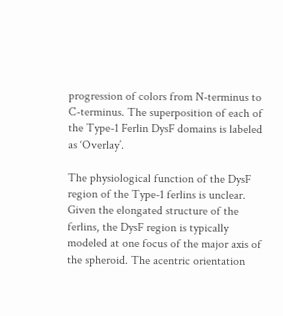progression of colors from N-terminus to C-terminus. The superposition of each of the Type-1 Ferlin DysF domains is labeled as ‘Overlay’.

The physiological function of the DysF region of the Type-1 ferlins is unclear. Given the elongated structure of the ferlins, the DysF region is typically modeled at one focus of the major axis of the spheroid. The acentric orientation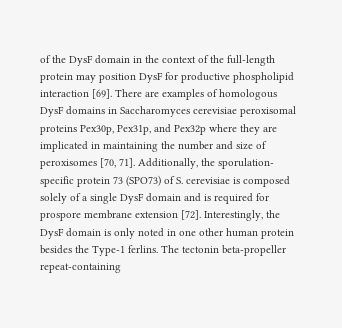of the DysF domain in the context of the full-length protein may position DysF for productive phospholipid interaction [69]. There are examples of homologous DysF domains in Saccharomyces cerevisiae peroxisomal proteins Pex30p, Pex31p, and Pex32p where they are implicated in maintaining the number and size of peroxisomes [70, 71]. Additionally, the sporulation-specific protein 73 (SPO73) of S. cerevisiae is composed solely of a single DysF domain and is required for prospore membrane extension [72]. Interestingly, the DysF domain is only noted in one other human protein besides the Type-1 ferlins. The tectonin beta-propeller repeat-containing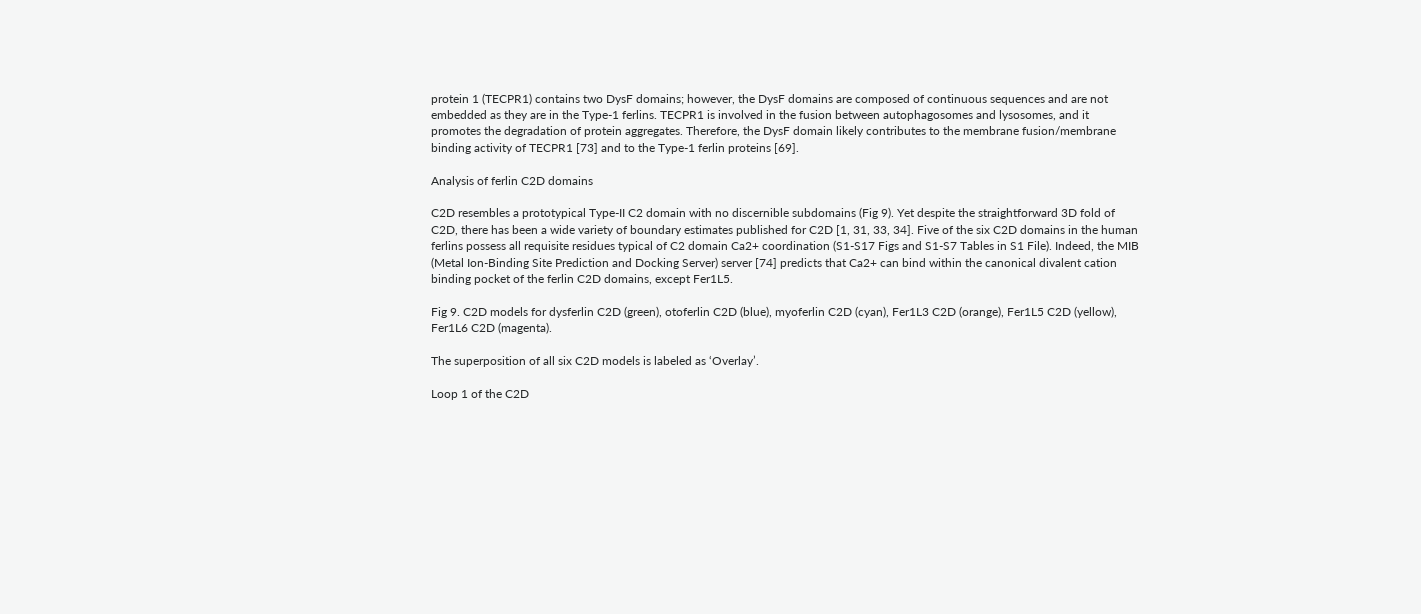protein 1 (TECPR1) contains two DysF domains; however, the DysF domains are composed of continuous sequences and are not embedded as they are in the Type-1 ferlins. TECPR1 is involved in the fusion between autophagosomes and lysosomes, and it promotes the degradation of protein aggregates. Therefore, the DysF domain likely contributes to the membrane fusion/membrane binding activity of TECPR1 [73] and to the Type-1 ferlin proteins [69].

Analysis of ferlin C2D domains

C2D resembles a prototypical Type-II C2 domain with no discernible subdomains (Fig 9). Yet despite the straightforward 3D fold of C2D, there has been a wide variety of boundary estimates published for C2D [1, 31, 33, 34]. Five of the six C2D domains in the human ferlins possess all requisite residues typical of C2 domain Ca2+ coordination (S1-S17 Figs and S1-S7 Tables in S1 File). Indeed, the MIB (Metal Ion-Binding Site Prediction and Docking Server) server [74] predicts that Ca2+ can bind within the canonical divalent cation binding pocket of the ferlin C2D domains, except Fer1L5.

Fig 9. C2D models for dysferlin C2D (green), otoferlin C2D (blue), myoferlin C2D (cyan), Fer1L3 C2D (orange), Fer1L5 C2D (yellow), Fer1L6 C2D (magenta).

The superposition of all six C2D models is labeled as ‘Overlay’.

Loop 1 of the C2D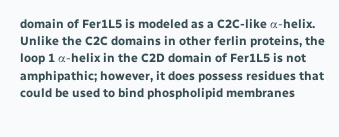domain of Fer1L5 is modeled as a C2C-like α-helix. Unlike the C2C domains in other ferlin proteins, the loop 1 α-helix in the C2D domain of Fer1L5 is not amphipathic; however, it does possess residues that could be used to bind phospholipid membranes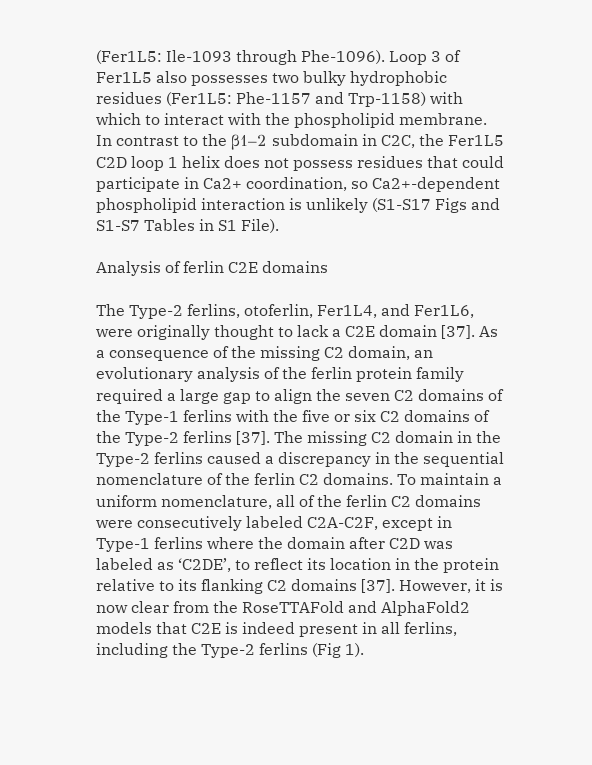(Fer1L5: Ile-1093 through Phe-1096). Loop 3 of Fer1L5 also possesses two bulky hydrophobic residues (Fer1L5: Phe-1157 and Trp-1158) with which to interact with the phospholipid membrane. In contrast to the β1–2 subdomain in C2C, the Fer1L5 C2D loop 1 helix does not possess residues that could participate in Ca2+ coordination, so Ca2+-dependent phospholipid interaction is unlikely (S1-S17 Figs and S1-S7 Tables in S1 File).

Analysis of ferlin C2E domains

The Type-2 ferlins, otoferlin, Fer1L4, and Fer1L6, were originally thought to lack a C2E domain [37]. As a consequence of the missing C2 domain, an evolutionary analysis of the ferlin protein family required a large gap to align the seven C2 domains of the Type-1 ferlins with the five or six C2 domains of the Type-2 ferlins [37]. The missing C2 domain in the Type-2 ferlins caused a discrepancy in the sequential nomenclature of the ferlin C2 domains. To maintain a uniform nomenclature, all of the ferlin C2 domains were consecutively labeled C2A-C2F, except in Type-1 ferlins where the domain after C2D was labeled as ‘C2DE’, to reflect its location in the protein relative to its flanking C2 domains [37]. However, it is now clear from the RoseTTAFold and AlphaFold2 models that C2E is indeed present in all ferlins, including the Type-2 ferlins (Fig 1).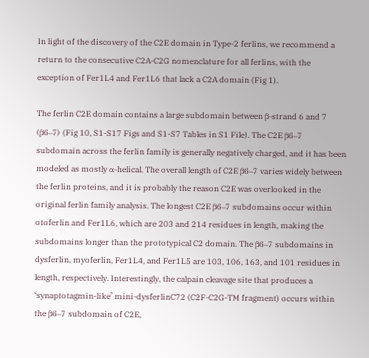In light of the discovery of the C2E domain in Type-2 ferlins, we recommend a return to the consecutive C2A-C2G nomenclature for all ferlins, with the exception of Fer1L4 and Fer1L6 that lack a C2A domain (Fig 1).

The ferlin C2E domain contains a large subdomain between β-strand 6 and 7 (β6–7) (Fig 10, S1-S17 Figs and S1-S7 Tables in S1 File). The C2E β6–7 subdomain across the ferlin family is generally negatively charged, and it has been modeled as mostly α-helical. The overall length of C2E β6–7 varies widely between the ferlin proteins, and it is probably the reason C2E was overlooked in the original ferlin family analysis. The longest C2E β6–7 subdomains occur within otoferlin and Fer1L6, which are 203 and 214 residues in length, making the subdomains longer than the prototypical C2 domain. The β6–7 subdomains in dysferlin, myoferlin, Fer1L4, and Fer1L5 are 103, 106, 163, and 101 residues in length, respectively. Interestingly, the calpain cleavage site that produces a ‘synaptotagmin-like’ mini-dysferlinC72 (C2F-C2G-TM fragment) occurs within the β6–7 subdomain of C2E,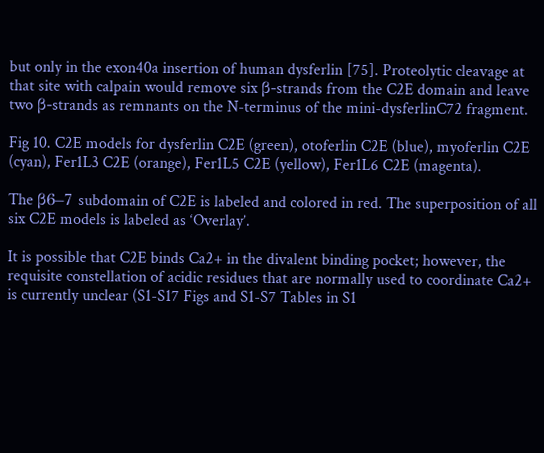but only in the exon40a insertion of human dysferlin [75]. Proteolytic cleavage at that site with calpain would remove six β-strands from the C2E domain and leave two β-strands as remnants on the N-terminus of the mini-dysferlinC72 fragment.

Fig 10. C2E models for dysferlin C2E (green), otoferlin C2E (blue), myoferlin C2E (cyan), Fer1L3 C2E (orange), Fer1L5 C2E (yellow), Fer1L6 C2E (magenta).

The β6–7 subdomain of C2E is labeled and colored in red. The superposition of all six C2E models is labeled as ‘Overlay’.

It is possible that C2E binds Ca2+ in the divalent binding pocket; however, the requisite constellation of acidic residues that are normally used to coordinate Ca2+ is currently unclear (S1-S17 Figs and S1-S7 Tables in S1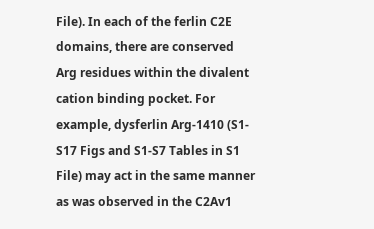File). In each of the ferlin C2E domains, there are conserved Arg residues within the divalent cation binding pocket. For example, dysferlin Arg-1410 (S1-S17 Figs and S1-S7 Tables in S1 File) may act in the same manner as was observed in the C2Av1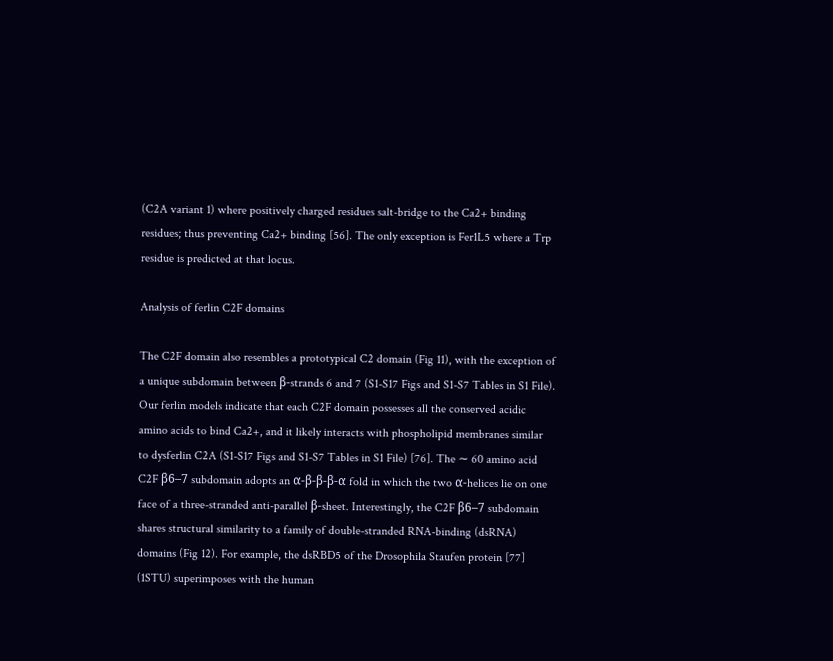(C2A variant 1) where positively charged residues salt-bridge to the Ca2+ binding residues; thus preventing Ca2+ binding [56]. The only exception is Fer1L5 where a Trp residue is predicted at that locus.

Analysis of ferlin C2F domains

The C2F domain also resembles a prototypical C2 domain (Fig 11), with the exception of a unique subdomain between β-strands 6 and 7 (S1-S17 Figs and S1-S7 Tables in S1 File). Our ferlin models indicate that each C2F domain possesses all the conserved acidic amino acids to bind Ca2+, and it likely interacts with phospholipid membranes similar to dysferlin C2A (S1-S17 Figs and S1-S7 Tables in S1 File) [76]. The ∼ 60 amino acid C2F β6–7 subdomain adopts an α-β-β-β-α fold in which the two α-helices lie on one face of a three-stranded anti-parallel β-sheet. Interestingly, the C2F β6–7 subdomain shares structural similarity to a family of double-stranded RNA-binding (dsRNA) domains (Fig 12). For example, the dsRBD5 of the Drosophila Staufen protein [77] (1STU) superimposes with the human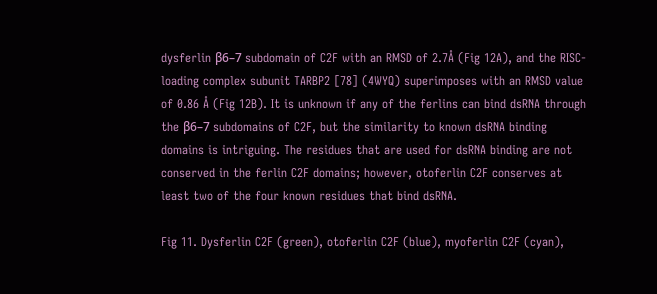dysferlin β6–7 subdomain of C2F with an RMSD of 2.7Å (Fig 12A), and the RISC-loading complex subunit TARBP2 [78] (4WYQ) superimposes with an RMSD value of 0.86 Å (Fig 12B). It is unknown if any of the ferlins can bind dsRNA through the β6–7 subdomains of C2F, but the similarity to known dsRNA binding domains is intriguing. The residues that are used for dsRNA binding are not conserved in the ferlin C2F domains; however, otoferlin C2F conserves at least two of the four known residues that bind dsRNA.

Fig 11. Dysferlin C2F (green), otoferlin C2F (blue), myoferlin C2F (cyan),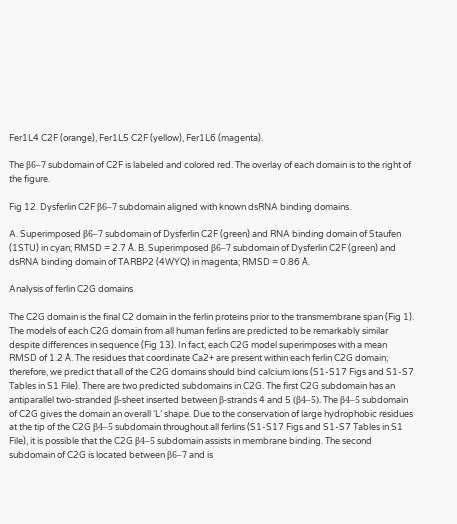Fer1L4 C2F (orange), Fer1L5 C2F (yellow), Fer1L6 (magenta).

The β6–7 subdomain of C2F is labeled and colored red. The overlay of each domain is to the right of the figure.

Fig 12. Dysferlin C2F β6–7 subdomain aligned with known dsRNA binding domains.

A. Superimposed β6–7 subdomain of Dysferlin C2F (green) and RNA binding domain of Staufen (1STU) in cyan; RMSD = 2.7 Å. B. Superimposed β6–7 subdomain of Dysferlin C2F (green) and dsRNA binding domain of TARBP2 (4WYQ) in magenta; RMSD = 0.86 Å.

Analysis of ferlin C2G domains

The C2G domain is the final C2 domain in the ferlin proteins prior to the transmembrane span (Fig 1). The models of each C2G domain from all human ferlins are predicted to be remarkably similar despite differences in sequence (Fig 13). In fact, each C2G model superimposes with a mean RMSD of 1.2 Å. The residues that coordinate Ca2+ are present within each ferlin C2G domain; therefore, we predict that all of the C2G domains should bind calcium ions (S1-S17 Figs and S1-S7 Tables in S1 File). There are two predicted subdomains in C2G. The first C2G subdomain has an antiparallel two-stranded β-sheet inserted between β-strands 4 and 5 (β4–5). The β4–5 subdomain of C2G gives the domain an overall ‘L’ shape. Due to the conservation of large hydrophobic residues at the tip of the C2G β4–5 subdomain throughout all ferlins (S1-S17 Figs and S1-S7 Tables in S1 File), it is possible that the C2G β4–5 subdomain assists in membrane binding. The second subdomain of C2G is located between β6–7 and is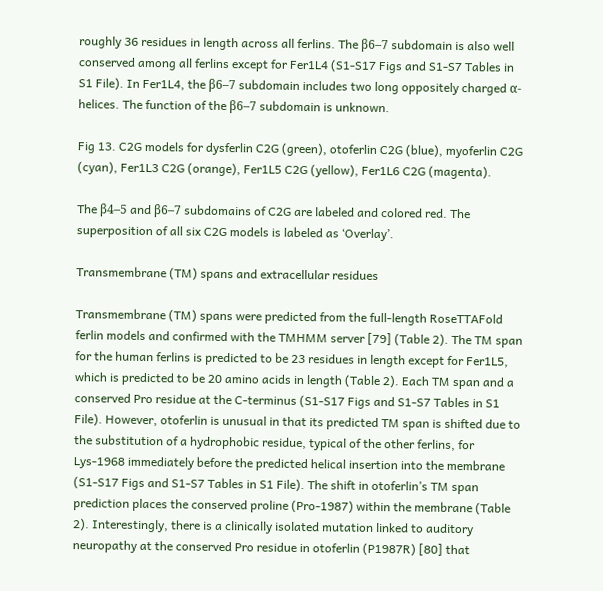roughly 36 residues in length across all ferlins. The β6–7 subdomain is also well conserved among all ferlins except for Fer1L4 (S1-S17 Figs and S1-S7 Tables in S1 File). In Fer1L4, the β6–7 subdomain includes two long oppositely charged α-helices. The function of the β6–7 subdomain is unknown.

Fig 13. C2G models for dysferlin C2G (green), otoferlin C2G (blue), myoferlin C2G (cyan), Fer1L3 C2G (orange), Fer1L5 C2G (yellow), Fer1L6 C2G (magenta).

The β4–5 and β6–7 subdomains of C2G are labeled and colored red. The superposition of all six C2G models is labeled as ‘Overlay’.

Transmembrane (TM) spans and extracellular residues

Transmembrane (TM) spans were predicted from the full-length RoseTTAFold ferlin models and confirmed with the TMHMM server [79] (Table 2). The TM span for the human ferlins is predicted to be 23 residues in length except for Fer1L5, which is predicted to be 20 amino acids in length (Table 2). Each TM span and a conserved Pro residue at the C-terminus (S1-S17 Figs and S1-S7 Tables in S1 File). However, otoferlin is unusual in that its predicted TM span is shifted due to the substitution of a hydrophobic residue, typical of the other ferlins, for Lys-1968 immediately before the predicted helical insertion into the membrane (S1-S17 Figs and S1-S7 Tables in S1 File). The shift in otoferlin’s TM span prediction places the conserved proline (Pro-1987) within the membrane (Table 2). Interestingly, there is a clinically isolated mutation linked to auditory neuropathy at the conserved Pro residue in otoferlin (P1987R) [80] that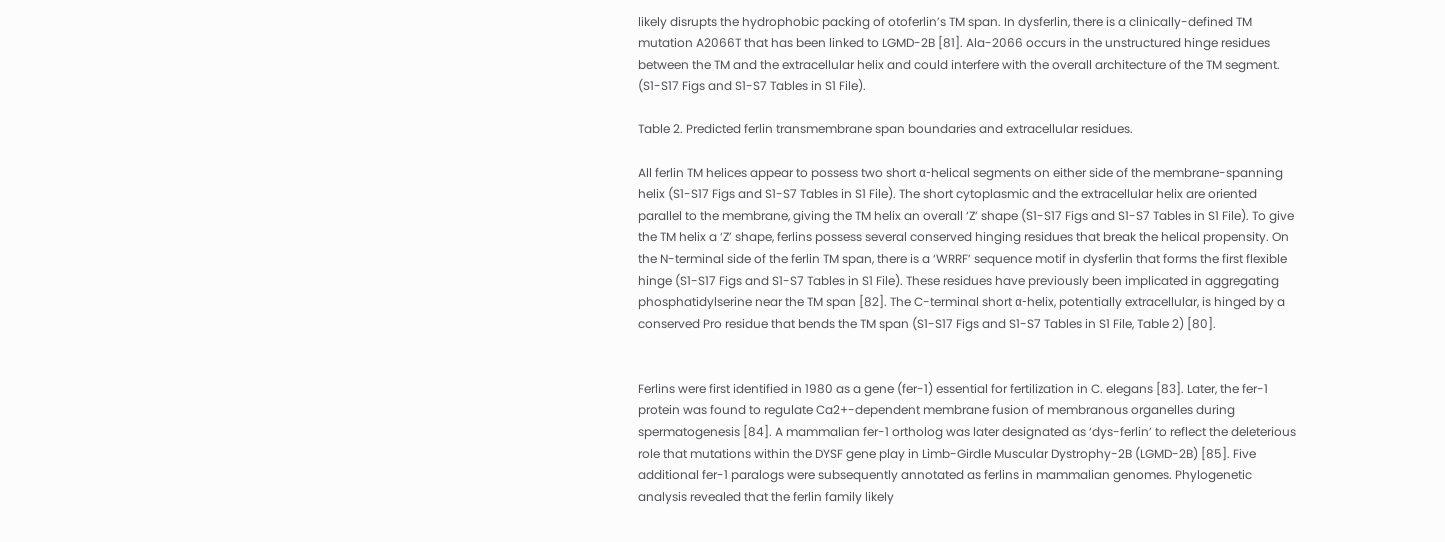likely disrupts the hydrophobic packing of otoferlin’s TM span. In dysferlin, there is a clinically-defined TM mutation A2066T that has been linked to LGMD-2B [81]. Ala-2066 occurs in the unstructured hinge residues between the TM and the extracellular helix and could interfere with the overall architecture of the TM segment. (S1-S17 Figs and S1-S7 Tables in S1 File).

Table 2. Predicted ferlin transmembrane span boundaries and extracellular residues.

All ferlin TM helices appear to possess two short α-helical segments on either side of the membrane-spanning helix (S1-S17 Figs and S1-S7 Tables in S1 File). The short cytoplasmic and the extracellular helix are oriented parallel to the membrane, giving the TM helix an overall ‘Z’ shape (S1-S17 Figs and S1-S7 Tables in S1 File). To give the TM helix a ‘Z’ shape, ferlins possess several conserved hinging residues that break the helical propensity. On the N-terminal side of the ferlin TM span, there is a ‘WRRF’ sequence motif in dysferlin that forms the first flexible hinge (S1-S17 Figs and S1-S7 Tables in S1 File). These residues have previously been implicated in aggregating phosphatidylserine near the TM span [82]. The C-terminal short α-helix, potentially extracellular, is hinged by a conserved Pro residue that bends the TM span (S1-S17 Figs and S1-S7 Tables in S1 File, Table 2) [80].


Ferlins were first identified in 1980 as a gene (fer-1) essential for fertilization in C. elegans [83]. Later, the fer-1 protein was found to regulate Ca2+-dependent membrane fusion of membranous organelles during spermatogenesis [84]. A mammalian fer-1 ortholog was later designated as ‘dys-ferlin’ to reflect the deleterious role that mutations within the DYSF gene play in Limb-Girdle Muscular Dystrophy-2B (LGMD-2B) [85]. Five additional fer-1 paralogs were subsequently annotated as ferlins in mammalian genomes. Phylogenetic analysis revealed that the ferlin family likely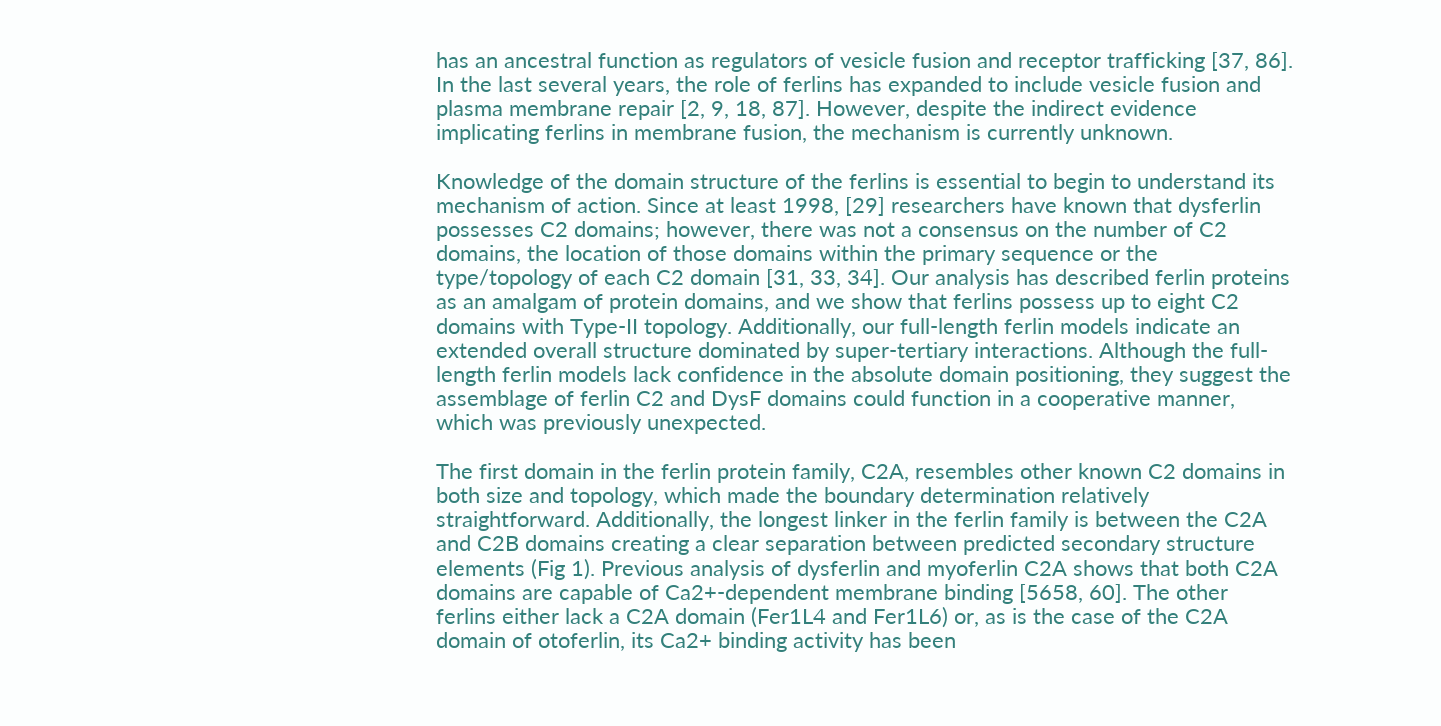has an ancestral function as regulators of vesicle fusion and receptor trafficking [37, 86]. In the last several years, the role of ferlins has expanded to include vesicle fusion and plasma membrane repair [2, 9, 18, 87]. However, despite the indirect evidence implicating ferlins in membrane fusion, the mechanism is currently unknown.

Knowledge of the domain structure of the ferlins is essential to begin to understand its mechanism of action. Since at least 1998, [29] researchers have known that dysferlin possesses C2 domains; however, there was not a consensus on the number of C2 domains, the location of those domains within the primary sequence or the type/topology of each C2 domain [31, 33, 34]. Our analysis has described ferlin proteins as an amalgam of protein domains, and we show that ferlins possess up to eight C2 domains with Type-II topology. Additionally, our full-length ferlin models indicate an extended overall structure dominated by super-tertiary interactions. Although the full-length ferlin models lack confidence in the absolute domain positioning, they suggest the assemblage of ferlin C2 and DysF domains could function in a cooperative manner, which was previously unexpected.

The first domain in the ferlin protein family, C2A, resembles other known C2 domains in both size and topology, which made the boundary determination relatively straightforward. Additionally, the longest linker in the ferlin family is between the C2A and C2B domains creating a clear separation between predicted secondary structure elements (Fig 1). Previous analysis of dysferlin and myoferlin C2A shows that both C2A domains are capable of Ca2+-dependent membrane binding [5658, 60]. The other ferlins either lack a C2A domain (Fer1L4 and Fer1L6) or, as is the case of the C2A domain of otoferlin, its Ca2+ binding activity has been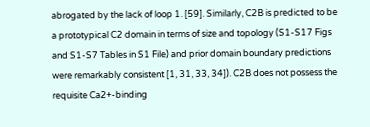abrogated by the lack of loop 1. [59]. Similarly, C2B is predicted to be a prototypical C2 domain in terms of size and topology (S1-S17 Figs and S1-S7 Tables in S1 File) and prior domain boundary predictions were remarkably consistent [1, 31, 33, 34]). C2B does not possess the requisite Ca2+-binding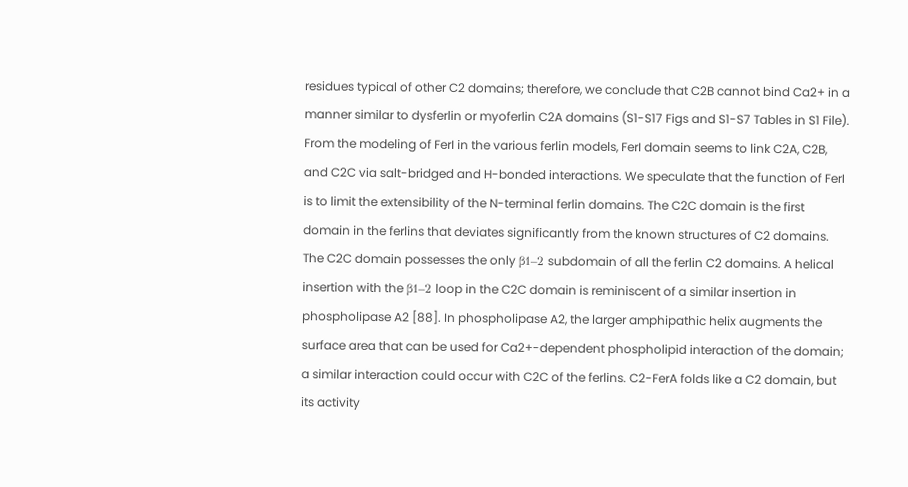residues typical of other C2 domains; therefore, we conclude that C2B cannot bind Ca2+ in a manner similar to dysferlin or myoferlin C2A domains (S1-S17 Figs and S1-S7 Tables in S1 File). From the modeling of FerI in the various ferlin models, FerI domain seems to link C2A, C2B, and C2C via salt-bridged and H-bonded interactions. We speculate that the function of FerI is to limit the extensibility of the N-terminal ferlin domains. The C2C domain is the first domain in the ferlins that deviates significantly from the known structures of C2 domains. The C2C domain possesses the only β1–2 subdomain of all the ferlin C2 domains. A helical insertion with the β1–2 loop in the C2C domain is reminiscent of a similar insertion in phospholipase A2 [88]. In phospholipase A2, the larger amphipathic helix augments the surface area that can be used for Ca2+-dependent phospholipid interaction of the domain; a similar interaction could occur with C2C of the ferlins. C2-FerA folds like a C2 domain, but its activity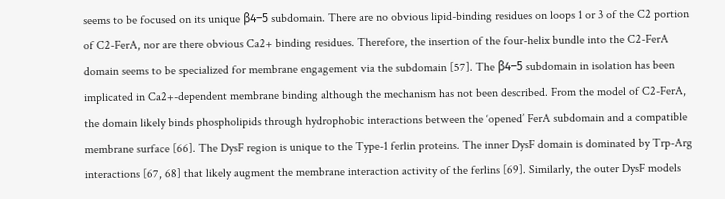seems to be focused on its unique β4–5 subdomain. There are no obvious lipid-binding residues on loops 1 or 3 of the C2 portion of C2-FerA, nor are there obvious Ca2+ binding residues. Therefore, the insertion of the four-helix bundle into the C2-FerA domain seems to be specialized for membrane engagement via the subdomain [57]. The β4–5 subdomain in isolation has been implicated in Ca2+-dependent membrane binding although the mechanism has not been described. From the model of C2-FerA, the domain likely binds phospholipids through hydrophobic interactions between the ‘opened’ FerA subdomain and a compatible membrane surface [66]. The DysF region is unique to the Type-1 ferlin proteins. The inner DysF domain is dominated by Trp-Arg interactions [67, 68] that likely augment the membrane interaction activity of the ferlins [69]. Similarly, the outer DysF models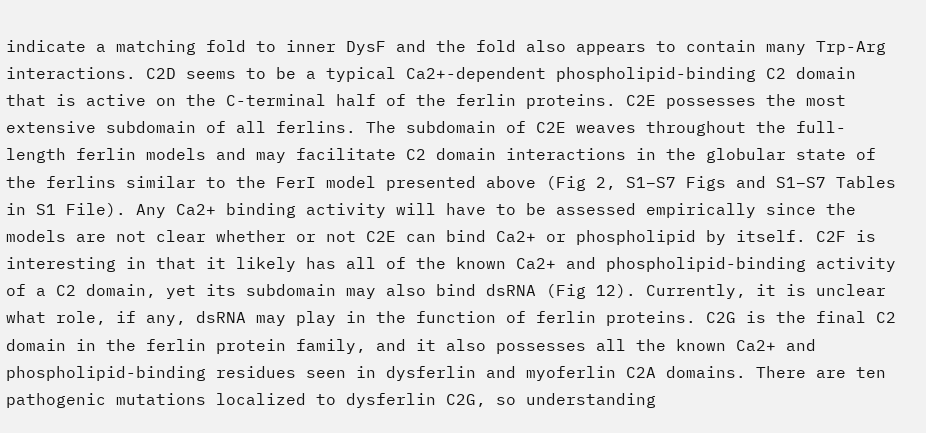indicate a matching fold to inner DysF and the fold also appears to contain many Trp-Arg interactions. C2D seems to be a typical Ca2+-dependent phospholipid-binding C2 domain that is active on the C-terminal half of the ferlin proteins. C2E possesses the most extensive subdomain of all ferlins. The subdomain of C2E weaves throughout the full-length ferlin models and may facilitate C2 domain interactions in the globular state of the ferlins similar to the FerI model presented above (Fig 2, S1–S7 Figs and S1–S7 Tables in S1 File). Any Ca2+ binding activity will have to be assessed empirically since the models are not clear whether or not C2E can bind Ca2+ or phospholipid by itself. C2F is interesting in that it likely has all of the known Ca2+ and phospholipid-binding activity of a C2 domain, yet its subdomain may also bind dsRNA (Fig 12). Currently, it is unclear what role, if any, dsRNA may play in the function of ferlin proteins. C2G is the final C2 domain in the ferlin protein family, and it also possesses all the known Ca2+ and phospholipid-binding residues seen in dysferlin and myoferlin C2A domains. There are ten pathogenic mutations localized to dysferlin C2G, so understanding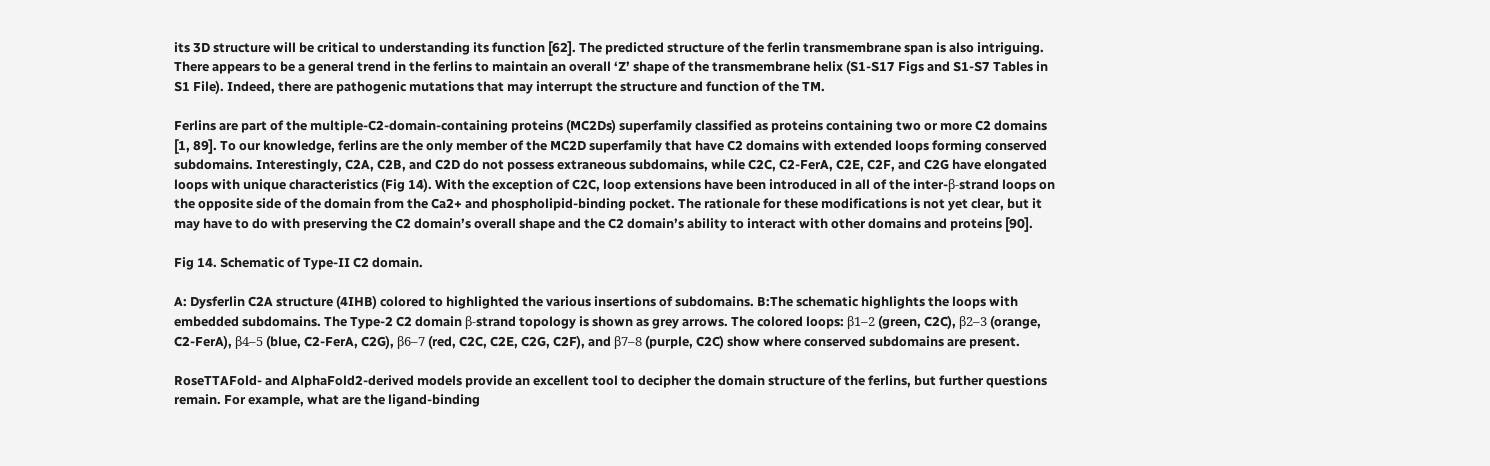its 3D structure will be critical to understanding its function [62]. The predicted structure of the ferlin transmembrane span is also intriguing. There appears to be a general trend in the ferlins to maintain an overall ‘Z’ shape of the transmembrane helix (S1-S17 Figs and S1-S7 Tables in S1 File). Indeed, there are pathogenic mutations that may interrupt the structure and function of the TM.

Ferlins are part of the multiple-C2-domain-containing proteins (MC2Ds) superfamily classified as proteins containing two or more C2 domains [1, 89]. To our knowledge, ferlins are the only member of the MC2D superfamily that have C2 domains with extended loops forming conserved subdomains. Interestingly, C2A, C2B, and C2D do not possess extraneous subdomains, while C2C, C2-FerA, C2E, C2F, and C2G have elongated loops with unique characteristics (Fig 14). With the exception of C2C, loop extensions have been introduced in all of the inter-β-strand loops on the opposite side of the domain from the Ca2+ and phospholipid-binding pocket. The rationale for these modifications is not yet clear, but it may have to do with preserving the C2 domain’s overall shape and the C2 domain’s ability to interact with other domains and proteins [90].

Fig 14. Schematic of Type-II C2 domain.

A: Dysferlin C2A structure (4IHB) colored to highlighted the various insertions of subdomains. B:The schematic highlights the loops with embedded subdomains. The Type-2 C2 domain β-strand topology is shown as grey arrows. The colored loops: β1–2 (green, C2C), β2–3 (orange, C2-FerA), β4–5 (blue, C2-FerA, C2G), β6–7 (red, C2C, C2E, C2G, C2F), and β7–8 (purple, C2C) show where conserved subdomains are present.

RoseTTAFold- and AlphaFold2-derived models provide an excellent tool to decipher the domain structure of the ferlins, but further questions remain. For example, what are the ligand-binding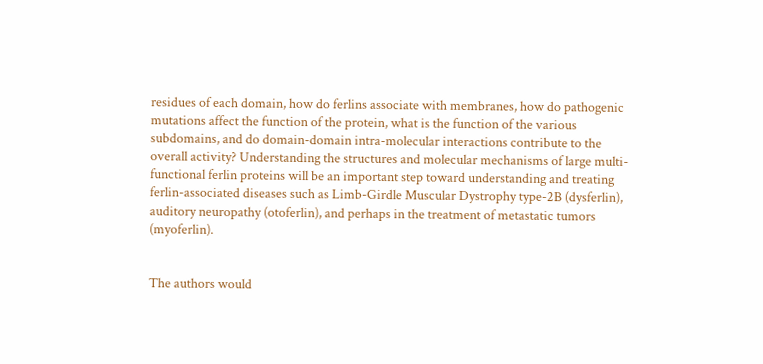residues of each domain, how do ferlins associate with membranes, how do pathogenic mutations affect the function of the protein, what is the function of the various subdomains, and do domain-domain intra-molecular interactions contribute to the overall activity? Understanding the structures and molecular mechanisms of large multi-functional ferlin proteins will be an important step toward understanding and treating ferlin-associated diseases such as Limb-Girdle Muscular Dystrophy type-2B (dysferlin), auditory neuropathy (otoferlin), and perhaps in the treatment of metastatic tumors (myoferlin).


The authors would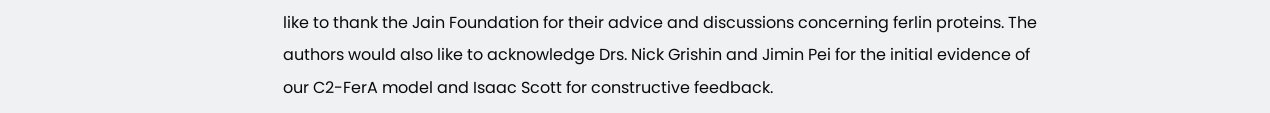like to thank the Jain Foundation for their advice and discussions concerning ferlin proteins. The authors would also like to acknowledge Drs. Nick Grishin and Jimin Pei for the initial evidence of our C2-FerA model and Isaac Scott for constructive feedback.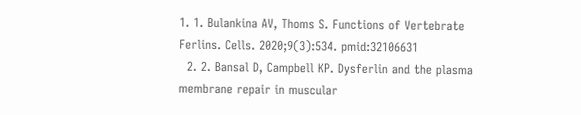1. 1. Bulankina AV, Thoms S. Functions of Vertebrate Ferlins. Cells. 2020;9(3):534. pmid:32106631
  2. 2. Bansal D, Campbell KP. Dysferlin and the plasma membrane repair in muscular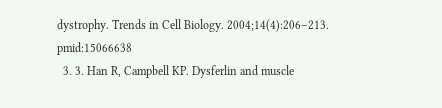dystrophy. Trends in Cell Biology. 2004;14(4):206–213. pmid:15066638
  3. 3. Han R, Campbell KP. Dysferlin and muscle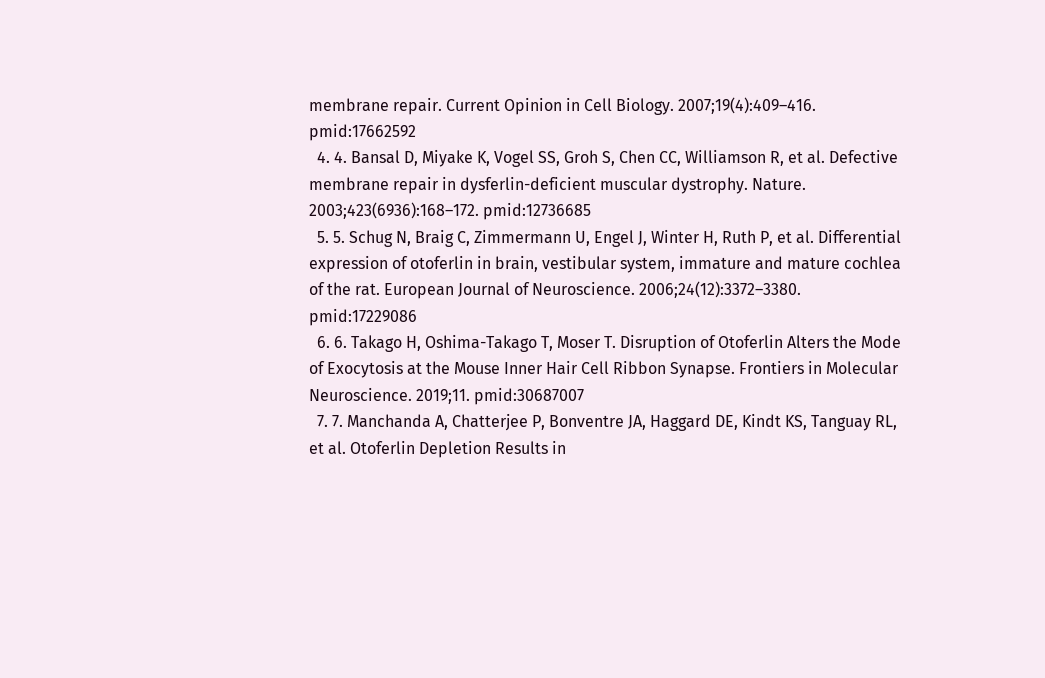membrane repair. Current Opinion in Cell Biology. 2007;19(4):409–416. pmid:17662592
  4. 4. Bansal D, Miyake K, Vogel SS, Groh S, Chen CC, Williamson R, et al. Defective membrane repair in dysferlin-deficient muscular dystrophy. Nature. 2003;423(6936):168–172. pmid:12736685
  5. 5. Schug N, Braig C, Zimmermann U, Engel J, Winter H, Ruth P, et al. Differential expression of otoferlin in brain, vestibular system, immature and mature cochlea of the rat. European Journal of Neuroscience. 2006;24(12):3372–3380. pmid:17229086
  6. 6. Takago H, Oshima-Takago T, Moser T. Disruption of Otoferlin Alters the Mode of Exocytosis at the Mouse Inner Hair Cell Ribbon Synapse. Frontiers in Molecular Neuroscience. 2019;11. pmid:30687007
  7. 7. Manchanda A, Chatterjee P, Bonventre JA, Haggard DE, Kindt KS, Tanguay RL, et al. Otoferlin Depletion Results in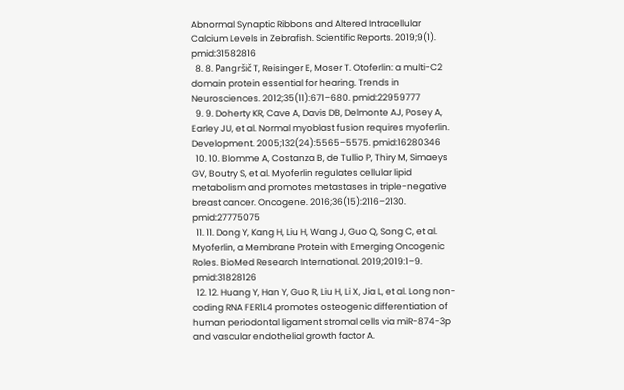Abnormal Synaptic Ribbons and Altered Intracellular Calcium Levels in Zebrafish. Scientific Reports. 2019;9(1). pmid:31582816
  8. 8. Pangršič T, Reisinger E, Moser T. Otoferlin: a multi-C2 domain protein essential for hearing. Trends in Neurosciences. 2012;35(11):671–680. pmid:22959777
  9. 9. Doherty KR, Cave A, Davis DB, Delmonte AJ, Posey A, Earley JU, et al. Normal myoblast fusion requires myoferlin. Development. 2005;132(24):5565–5575. pmid:16280346
  10. 10. Blomme A, Costanza B, de Tullio P, Thiry M, Simaeys GV, Boutry S, et al. Myoferlin regulates cellular lipid metabolism and promotes metastases in triple-negative breast cancer. Oncogene. 2016;36(15):2116–2130. pmid:27775075
  11. 11. Dong Y, Kang H, Liu H, Wang J, Guo Q, Song C, et al. Myoferlin, a Membrane Protein with Emerging Oncogenic Roles. BioMed Research International. 2019;2019:1–9. pmid:31828126
  12. 12. Huang Y, Han Y, Guo R, Liu H, Li X, Jia L, et al. Long non-coding RNA FER1L4 promotes osteogenic differentiation of human periodontal ligament stromal cells via miR-874-3p and vascular endothelial growth factor A.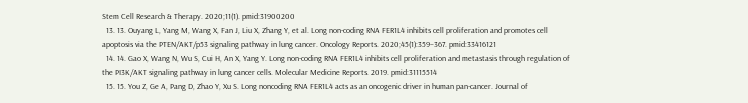Stem Cell Research & Therapy. 2020;11(1). pmid:31900200
  13. 13. Ouyang L, Yang M, Wang X, Fan J, Liu X, Zhang Y, et al. Long non‑coding RNA FER1L4 inhibits cell proliferation and promotes cell apoptosis via the PTEN/AKT/p53 signaling pathway in lung cancer. Oncology Reports. 2020;45(1):359–367. pmid:33416121
  14. 14. Gao X, Wang N, Wu S, Cui H, An X, Yang Y. Long non‑coding RNA FER1L4 inhibits cell proliferation and metastasis through regulation of the PI3K/AKT signaling pathway in lung cancer cells. Molecular Medicine Reports. 2019. pmid:31115514
  15. 15. You Z, Ge A, Pang D, Zhao Y, Xu S. Long noncoding RNA FER1L4 acts as an oncogenic driver in human pan-cancer. Journal of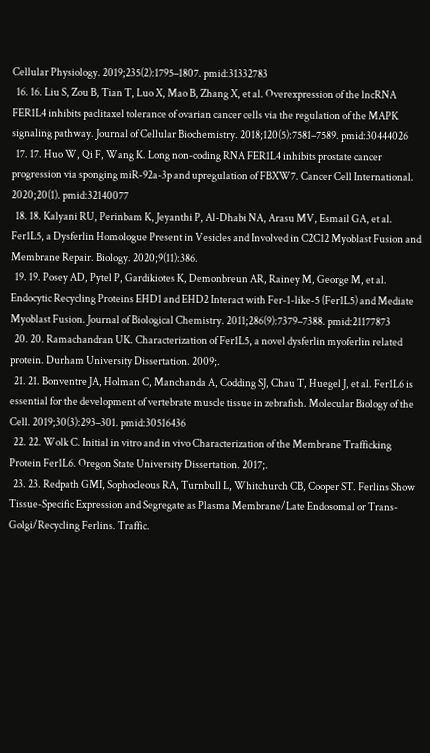Cellular Physiology. 2019;235(2):1795–1807. pmid:31332783
  16. 16. Liu S, Zou B, Tian T, Luo X, Mao B, Zhang X, et al. Overexpression of the lncRNA FER1L4 inhibits paclitaxel tolerance of ovarian cancer cells via the regulation of the MAPK signaling pathway. Journal of Cellular Biochemistry. 2018;120(5):7581–7589. pmid:30444026
  17. 17. Huo W, Qi F, Wang K. Long non-coding RNA FER1L4 inhibits prostate cancer progression via sponging miR-92a-3p and upregulation of FBXW7. Cancer Cell International. 2020;20(1). pmid:32140077
  18. 18. Kalyani RU, Perinbam K, Jeyanthi P, Al-Dhabi NA, Arasu MV, Esmail GA, et al. Fer1L5, a Dysferlin Homologue Present in Vesicles and Involved in C2C12 Myoblast Fusion and Membrane Repair. Biology. 2020;9(11):386.
  19. 19. Posey AD, Pytel P, Gardikiotes K, Demonbreun AR, Rainey M, George M, et al. Endocytic Recycling Proteins EHD1 and EHD2 Interact with Fer-1-like-5 (Fer1L5) and Mediate Myoblast Fusion. Journal of Biological Chemistry. 2011;286(9):7379–7388. pmid:21177873
  20. 20. Ramachandran UK. Characterization of Fer1L5, a novel dysferlin myoferlin related protein. Durham University Dissertation. 2009;.
  21. 21. Bonventre JA, Holman C, Manchanda A, Codding SJ, Chau T, Huegel J, et al. Fer1L6 is essential for the development of vertebrate muscle tissue in zebrafish. Molecular Biology of the Cell. 2019;30(3):293–301. pmid:30516436
  22. 22. Wolk C. Initial in vitro and in vivo Characterization of the Membrane Trafficking Protein Fer1L6. Oregon State University Dissertation. 2017;.
  23. 23. Redpath GMI, Sophocleous RA, Turnbull L, Whitchurch CB, Cooper ST. Ferlins Show Tissue-Specific Expression and Segregate as Plasma Membrane/Late Endosomal or Trans-Golgi/Recycling Ferlins. Traffic.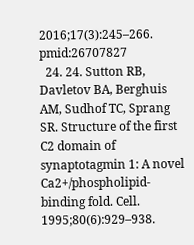2016;17(3):245–266. pmid:26707827
  24. 24. Sutton RB, Davletov BA, Berghuis AM, Sudhof TC, Sprang SR. Structure of the first C2 domain of synaptotagmin 1: A novel Ca2+/phospholipid-binding fold. Cell. 1995;80(6):929–938.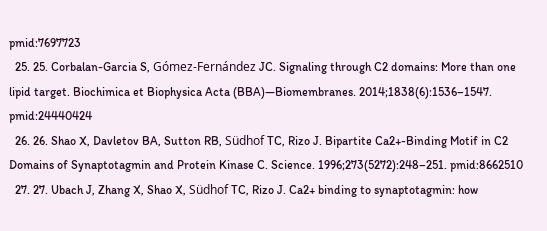pmid:7697723
  25. 25. Corbalan-Garcia S, Gómez-Fernández JC. Signaling through C2 domains: More than one lipid target. Biochimica et Biophysica Acta (BBA)—Biomembranes. 2014;1838(6):1536–1547. pmid:24440424
  26. 26. Shao X, Davletov BA, Sutton RB, Südhof TC, Rizo J. Bipartite Ca2+-Binding Motif in C2 Domains of Synaptotagmin and Protein Kinase C. Science. 1996;273(5272):248–251. pmid:8662510
  27. 27. Ubach J, Zhang X, Shao X, Südhof TC, Rizo J. Ca2+ binding to synaptotagmin: how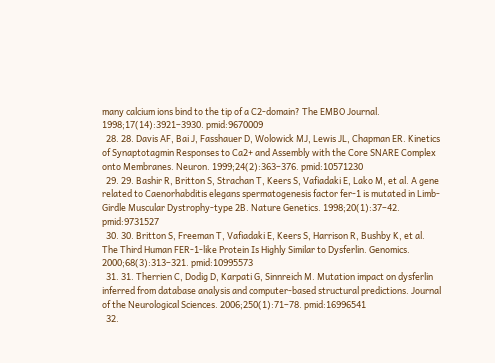many calcium ions bind to the tip of a C2-domain? The EMBO Journal. 1998;17(14):3921–3930. pmid:9670009
  28. 28. Davis AF, Bai J, Fasshauer D, Wolowick MJ, Lewis JL, Chapman ER. Kinetics of Synaptotagmin Responses to Ca2+ and Assembly with the Core SNARE Complex onto Membranes. Neuron. 1999;24(2):363–376. pmid:10571230
  29. 29. Bashir R, Britton S, Strachan T, Keers S, Vafiadaki E, Lako M, et al. A gene related to Caenorhabditis elegans spermatogenesis factor fer-1 is mutated in Limb-Girdle Muscular Dystrophy-type 2B. Nature Genetics. 1998;20(1):37–42. pmid:9731527
  30. 30. Britton S, Freeman T, Vafiadaki E, Keers S, Harrison R, Bushby K, et al. The Third Human FER-1-like Protein Is Highly Similar to Dysferlin. Genomics. 2000;68(3):313–321. pmid:10995573
  31. 31. Therrien C, Dodig D, Karpati G, Sinnreich M. Mutation impact on dysferlin inferred from database analysis and computer-based structural predictions. Journal of the Neurological Sciences. 2006;250(1):71–78. pmid:16996541
  32.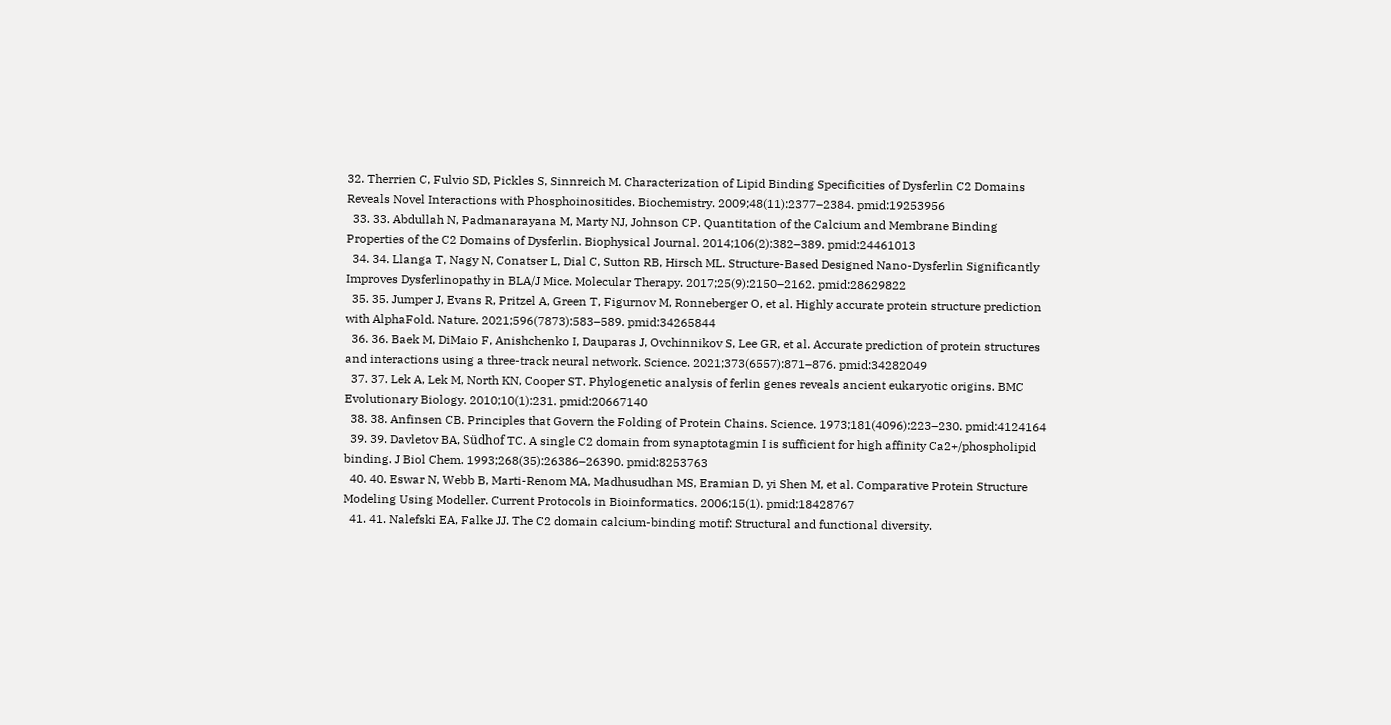32. Therrien C, Fulvio SD, Pickles S, Sinnreich M. Characterization of Lipid Binding Specificities of Dysferlin C2 Domains Reveals Novel Interactions with Phosphoinositides. Biochemistry. 2009;48(11):2377–2384. pmid:19253956
  33. 33. Abdullah N, Padmanarayana M, Marty NJ, Johnson CP. Quantitation of the Calcium and Membrane Binding Properties of the C2 Domains of Dysferlin. Biophysical Journal. 2014;106(2):382–389. pmid:24461013
  34. 34. Llanga T, Nagy N, Conatser L, Dial C, Sutton RB, Hirsch ML. Structure-Based Designed Nano-Dysferlin Significantly Improves Dysferlinopathy in BLA/J Mice. Molecular Therapy. 2017;25(9):2150–2162. pmid:28629822
  35. 35. Jumper J, Evans R, Pritzel A, Green T, Figurnov M, Ronneberger O, et al. Highly accurate protein structure prediction with AlphaFold. Nature. 2021;596(7873):583–589. pmid:34265844
  36. 36. Baek M, DiMaio F, Anishchenko I, Dauparas J, Ovchinnikov S, Lee GR, et al. Accurate prediction of protein structures and interactions using a three-track neural network. Science. 2021;373(6557):871–876. pmid:34282049
  37. 37. Lek A, Lek M, North KN, Cooper ST. Phylogenetic analysis of ferlin genes reveals ancient eukaryotic origins. BMC Evolutionary Biology. 2010;10(1):231. pmid:20667140
  38. 38. Anfinsen CB. Principles that Govern the Folding of Protein Chains. Science. 1973;181(4096):223–230. pmid:4124164
  39. 39. Davletov BA, Südhof TC. A single C2 domain from synaptotagmin I is sufficient for high affinity Ca2+/phospholipid binding. J Biol Chem. 1993;268(35):26386–26390. pmid:8253763
  40. 40. Eswar N, Webb B, Marti-Renom MA, Madhusudhan MS, Eramian D, yi Shen M, et al. Comparative Protein Structure Modeling Using Modeller. Current Protocols in Bioinformatics. 2006;15(1). pmid:18428767
  41. 41. Nalefski EA, Falke JJ. The C2 domain calcium-binding motif: Structural and functional diversity.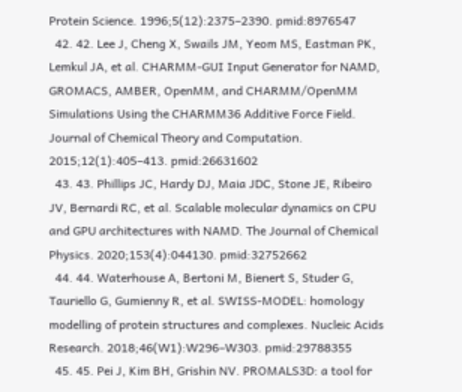Protein Science. 1996;5(12):2375–2390. pmid:8976547
  42. 42. Lee J, Cheng X, Swails JM, Yeom MS, Eastman PK, Lemkul JA, et al. CHARMM-GUI Input Generator for NAMD, GROMACS, AMBER, OpenMM, and CHARMM/OpenMM Simulations Using the CHARMM36 Additive Force Field. Journal of Chemical Theory and Computation. 2015;12(1):405–413. pmid:26631602
  43. 43. Phillips JC, Hardy DJ, Maia JDC, Stone JE, Ribeiro JV, Bernardi RC, et al. Scalable molecular dynamics on CPU and GPU architectures with NAMD. The Journal of Chemical Physics. 2020;153(4):044130. pmid:32752662
  44. 44. Waterhouse A, Bertoni M, Bienert S, Studer G, Tauriello G, Gumienny R, et al. SWISS-MODEL: homology modelling of protein structures and complexes. Nucleic Acids Research. 2018;46(W1):W296–W303. pmid:29788355
  45. 45. Pei J, Kim BH, Grishin NV. PROMALS3D: a tool for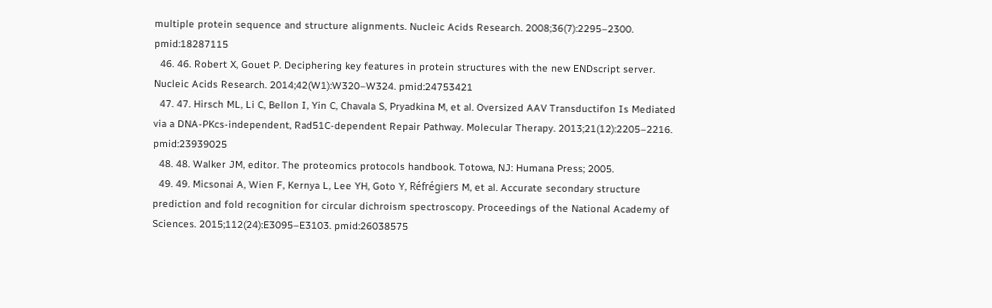multiple protein sequence and structure alignments. Nucleic Acids Research. 2008;36(7):2295–2300. pmid:18287115
  46. 46. Robert X, Gouet P. Deciphering key features in protein structures with the new ENDscript server. Nucleic Acids Research. 2014;42(W1):W320–W324. pmid:24753421
  47. 47. Hirsch ML, Li C, Bellon I, Yin C, Chavala S, Pryadkina M, et al. Oversized AAV Transductifon Is Mediated via a DNA-PKcs-independent, Rad51C-dependent Repair Pathway. Molecular Therapy. 2013;21(12):2205–2216. pmid:23939025
  48. 48. Walker JM, editor. The proteomics protocols handbook. Totowa, NJ: Humana Press; 2005.
  49. 49. Micsonai A, Wien F, Kernya L, Lee YH, Goto Y, Réfrégiers M, et al. Accurate secondary structure prediction and fold recognition for circular dichroism spectroscopy. Proceedings of the National Academy of Sciences. 2015;112(24):E3095–E3103. pmid:26038575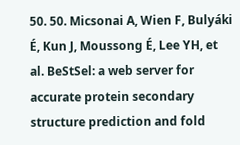50. 50. Micsonai A, Wien F, Bulyáki É, Kun J, Moussong É, Lee YH, et al. BeStSel: a web server for accurate protein secondary structure prediction and fold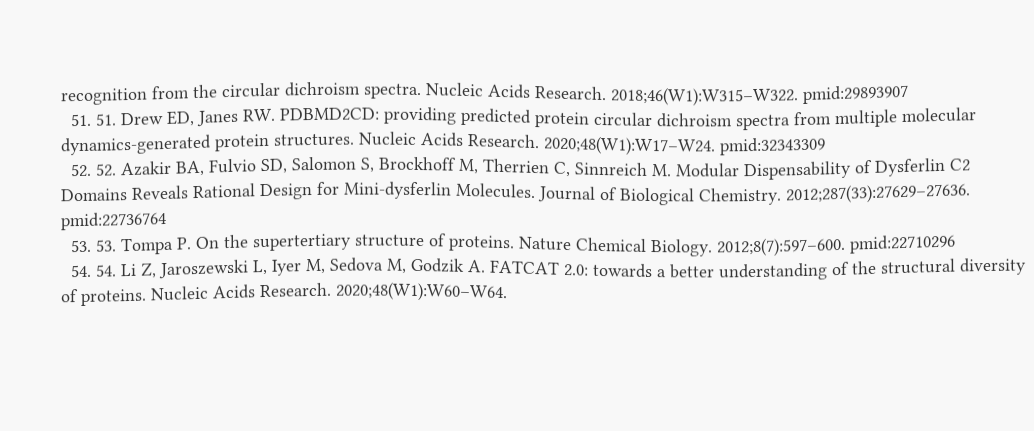recognition from the circular dichroism spectra. Nucleic Acids Research. 2018;46(W1):W315–W322. pmid:29893907
  51. 51. Drew ED, Janes RW. PDBMD2CD: providing predicted protein circular dichroism spectra from multiple molecular dynamics-generated protein structures. Nucleic Acids Research. 2020;48(W1):W17–W24. pmid:32343309
  52. 52. Azakir BA, Fulvio SD, Salomon S, Brockhoff M, Therrien C, Sinnreich M. Modular Dispensability of Dysferlin C2 Domains Reveals Rational Design for Mini-dysferlin Molecules. Journal of Biological Chemistry. 2012;287(33):27629–27636. pmid:22736764
  53. 53. Tompa P. On the supertertiary structure of proteins. Nature Chemical Biology. 2012;8(7):597–600. pmid:22710296
  54. 54. Li Z, Jaroszewski L, Iyer M, Sedova M, Godzik A. FATCAT 2.0: towards a better understanding of the structural diversity of proteins. Nucleic Acids Research. 2020;48(W1):W60–W64.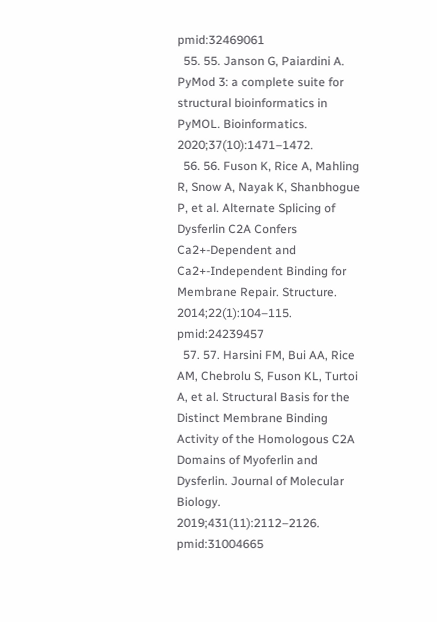pmid:32469061
  55. 55. Janson G, Paiardini A. PyMod 3: a complete suite for structural bioinformatics in PyMOL. Bioinformatics. 2020;37(10):1471–1472.
  56. 56. Fuson K, Rice A, Mahling R, Snow A, Nayak K, Shanbhogue P, et al. Alternate Splicing of Dysferlin C2A Confers Ca2+-Dependent and Ca2+-Independent Binding for Membrane Repair. Structure. 2014;22(1):104–115. pmid:24239457
  57. 57. Harsini FM, Bui AA, Rice AM, Chebrolu S, Fuson KL, Turtoi A, et al. Structural Basis for the Distinct Membrane Binding Activity of the Homologous C2A Domains of Myoferlin and Dysferlin. Journal of Molecular Biology. 2019;431(11):2112–2126. pmid:31004665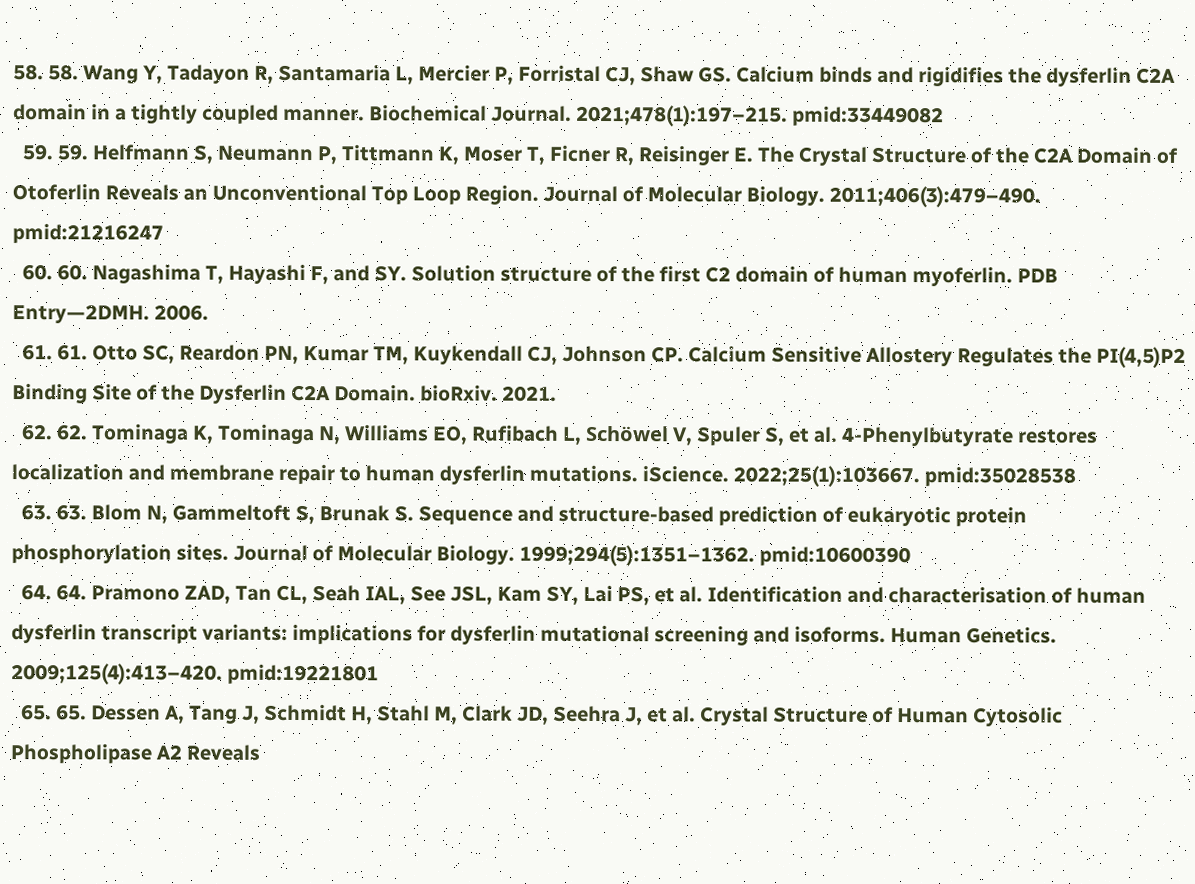58. 58. Wang Y, Tadayon R, Santamaria L, Mercier P, Forristal CJ, Shaw GS. Calcium binds and rigidifies the dysferlin C2A domain in a tightly coupled manner. Biochemical Journal. 2021;478(1):197–215. pmid:33449082
  59. 59. Helfmann S, Neumann P, Tittmann K, Moser T, Ficner R, Reisinger E. The Crystal Structure of the C2A Domain of Otoferlin Reveals an Unconventional Top Loop Region. Journal of Molecular Biology. 2011;406(3):479–490. pmid:21216247
  60. 60. Nagashima T, Hayashi F, and SY. Solution structure of the first C2 domain of human myoferlin. PDB Entry—2DMH. 2006.
  61. 61. Otto SC, Reardon PN, Kumar TM, Kuykendall CJ, Johnson CP. Calcium Sensitive Allostery Regulates the PI(4,5)P2 Binding Site of the Dysferlin C2A Domain. bioRxiv. 2021.
  62. 62. Tominaga K, Tominaga N, Williams EO, Rufibach L, Schöwel V, Spuler S, et al. 4-Phenylbutyrate restores localization and membrane repair to human dysferlin mutations. iScience. 2022;25(1):103667. pmid:35028538
  63. 63. Blom N, Gammeltoft S, Brunak S. Sequence and structure-based prediction of eukaryotic protein phosphorylation sites. Journal of Molecular Biology. 1999;294(5):1351–1362. pmid:10600390
  64. 64. Pramono ZAD, Tan CL, Seah IAL, See JSL, Kam SY, Lai PS, et al. Identification and characterisation of human dysferlin transcript variants: implications for dysferlin mutational screening and isoforms. Human Genetics. 2009;125(4):413–420. pmid:19221801
  65. 65. Dessen A, Tang J, Schmidt H, Stahl M, Clark JD, Seehra J, et al. Crystal Structure of Human Cytosolic Phospholipase A2 Reveals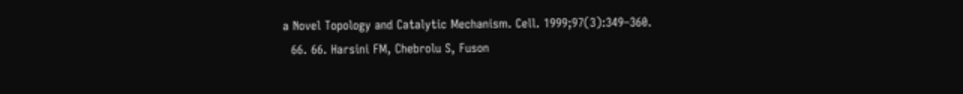a Novel Topology and Catalytic Mechanism. Cell. 1999;97(3):349–360.
  66. 66. Harsini FM, Chebrolu S, Fuson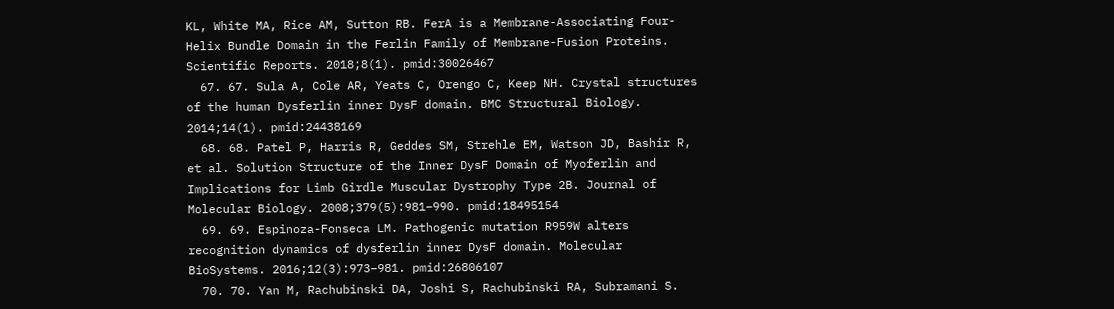KL, White MA, Rice AM, Sutton RB. FerA is a Membrane-Associating Four-Helix Bundle Domain in the Ferlin Family of Membrane-Fusion Proteins. Scientific Reports. 2018;8(1). pmid:30026467
  67. 67. Sula A, Cole AR, Yeats C, Orengo C, Keep NH. Crystal structures of the human Dysferlin inner DysF domain. BMC Structural Biology. 2014;14(1). pmid:24438169
  68. 68. Patel P, Harris R, Geddes SM, Strehle EM, Watson JD, Bashir R, et al. Solution Structure of the Inner DysF Domain of Myoferlin and Implications for Limb Girdle Muscular Dystrophy Type 2B. Journal of Molecular Biology. 2008;379(5):981–990. pmid:18495154
  69. 69. Espinoza-Fonseca LM. Pathogenic mutation R959W alters recognition dynamics of dysferlin inner DysF domain. Molecular BioSystems. 2016;12(3):973–981. pmid:26806107
  70. 70. Yan M, Rachubinski DA, Joshi S, Rachubinski RA, Subramani S.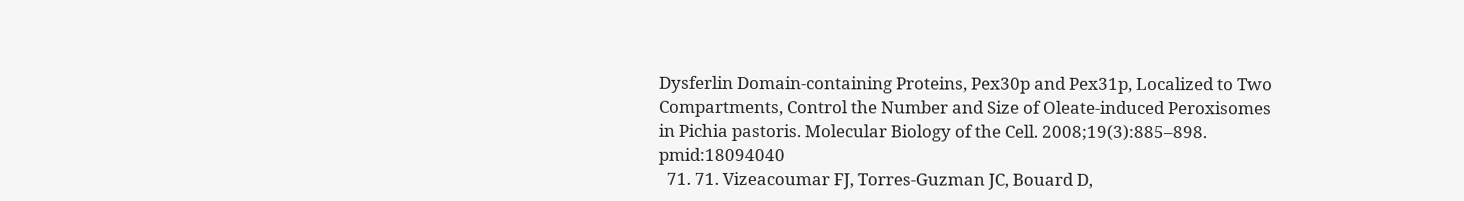Dysferlin Domain-containing Proteins, Pex30p and Pex31p, Localized to Two Compartments, Control the Number and Size of Oleate-induced Peroxisomes in Pichia pastoris. Molecular Biology of the Cell. 2008;19(3):885–898. pmid:18094040
  71. 71. Vizeacoumar FJ, Torres-Guzman JC, Bouard D,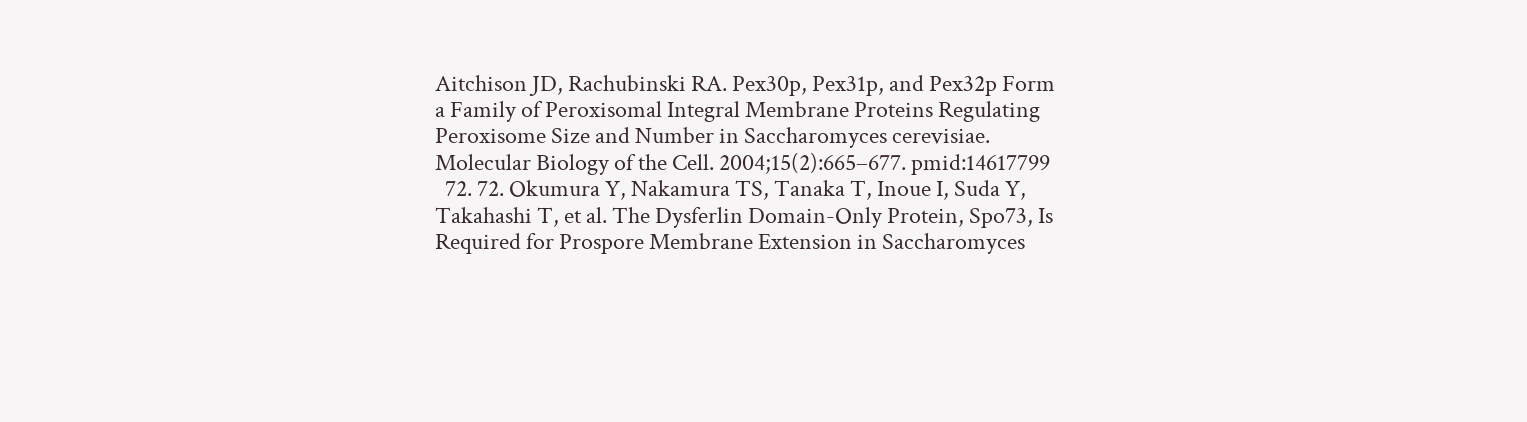Aitchison JD, Rachubinski RA. Pex30p, Pex31p, and Pex32p Form a Family of Peroxisomal Integral Membrane Proteins Regulating Peroxisome Size and Number in Saccharomyces cerevisiae. Molecular Biology of the Cell. 2004;15(2):665–677. pmid:14617799
  72. 72. Okumura Y, Nakamura TS, Tanaka T, Inoue I, Suda Y, Takahashi T, et al. The Dysferlin Domain-Only Protein, Spo73, Is Required for Prospore Membrane Extension in Saccharomyces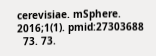cerevisiae. mSphere. 2016;1(1). pmid:27303688
  73. 73.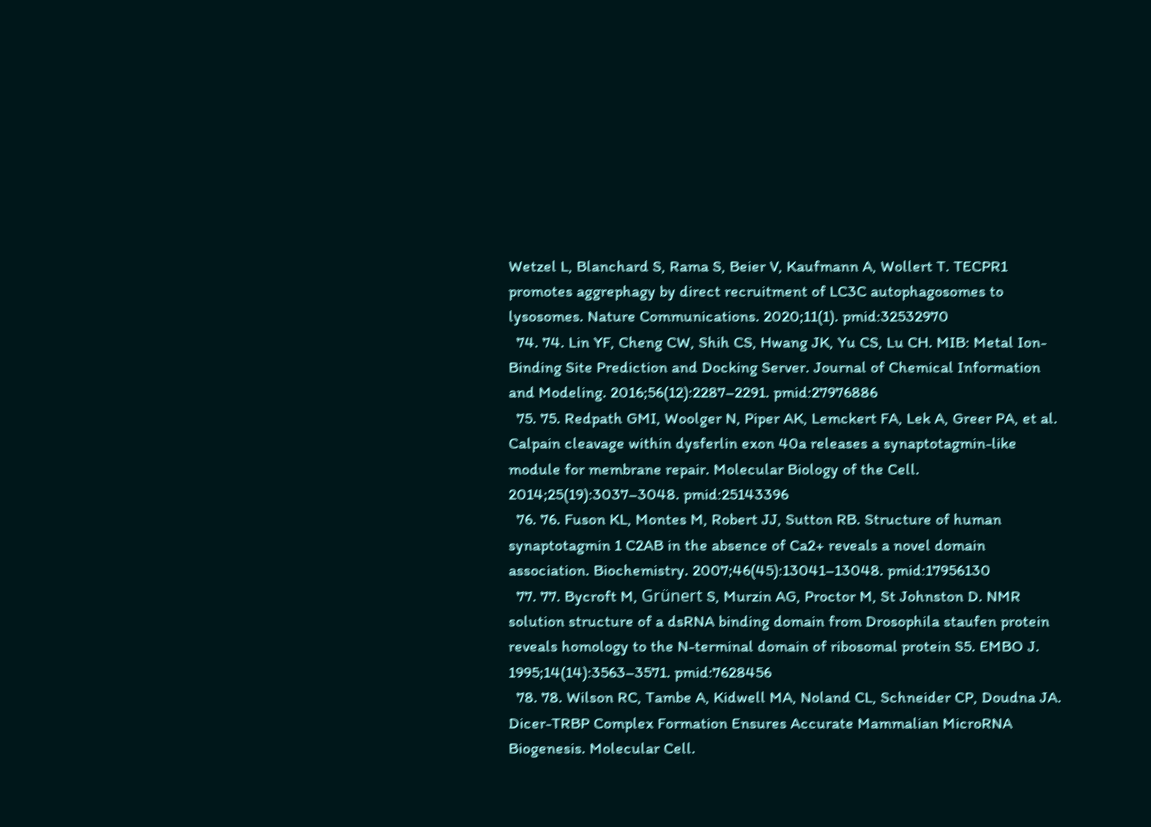Wetzel L, Blanchard S, Rama S, Beier V, Kaufmann A, Wollert T. TECPR1 promotes aggrephagy by direct recruitment of LC3C autophagosomes to lysosomes. Nature Communications. 2020;11(1). pmid:32532970
  74. 74. Lin YF, Cheng CW, Shih CS, Hwang JK, Yu CS, Lu CH. MIB: Metal Ion-Binding Site Prediction and Docking Server. Journal of Chemical Information and Modeling. 2016;56(12):2287–2291. pmid:27976886
  75. 75. Redpath GMI, Woolger N, Piper AK, Lemckert FA, Lek A, Greer PA, et al. Calpain cleavage within dysferlin exon 40a releases a synaptotagmin-like module for membrane repair. Molecular Biology of the Cell. 2014;25(19):3037–3048. pmid:25143396
  76. 76. Fuson KL, Montes M, Robert JJ, Sutton RB. Structure of human synaptotagmin 1 C2AB in the absence of Ca2+ reveals a novel domain association. Biochemistry. 2007;46(45):13041–13048. pmid:17956130
  77. 77. Bycroft M, Grünert S, Murzin AG, Proctor M, St Johnston D. NMR solution structure of a dsRNA binding domain from Drosophila staufen protein reveals homology to the N-terminal domain of ribosomal protein S5. EMBO J. 1995;14(14):3563–3571. pmid:7628456
  78. 78. Wilson RC, Tambe A, Kidwell MA, Noland CL, Schneider CP, Doudna JA. Dicer-TRBP Complex Formation Ensures Accurate Mammalian MicroRNA Biogenesis. Molecular Cell.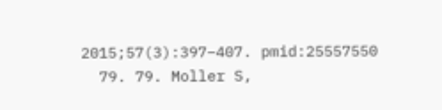2015;57(3):397–407. pmid:25557550
  79. 79. Moller S,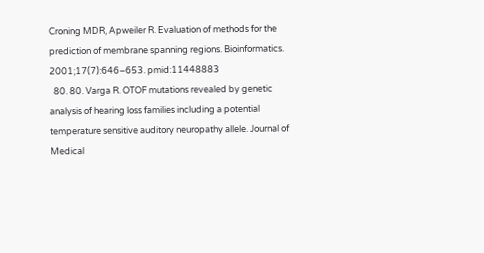Croning MDR, Apweiler R. Evaluation of methods for the prediction of membrane spanning regions. Bioinformatics. 2001;17(7):646–653. pmid:11448883
  80. 80. Varga R. OTOF mutations revealed by genetic analysis of hearing loss families including a potential temperature sensitive auditory neuropathy allele. Journal of Medical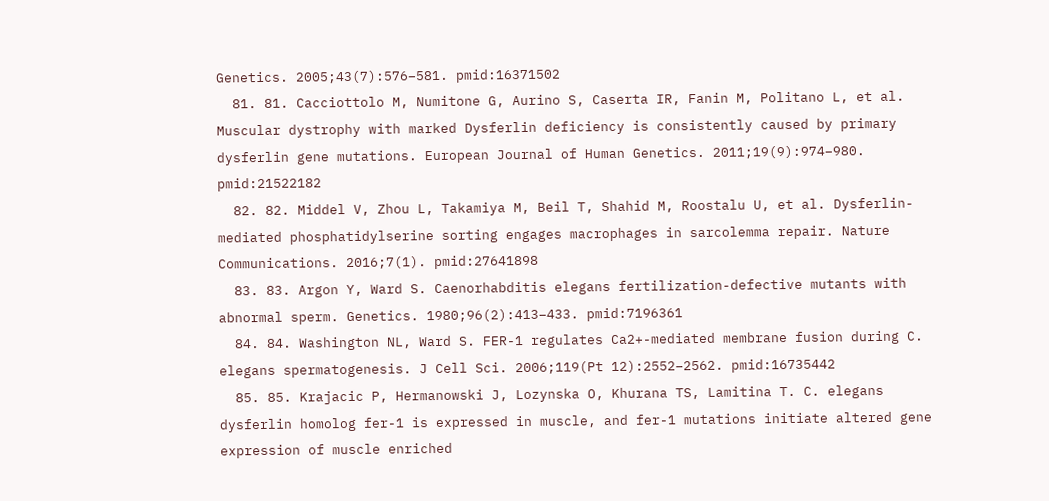Genetics. 2005;43(7):576–581. pmid:16371502
  81. 81. Cacciottolo M, Numitone G, Aurino S, Caserta IR, Fanin M, Politano L, et al. Muscular dystrophy with marked Dysferlin deficiency is consistently caused by primary dysferlin gene mutations. European Journal of Human Genetics. 2011;19(9):974–980. pmid:21522182
  82. 82. Middel V, Zhou L, Takamiya M, Beil T, Shahid M, Roostalu U, et al. Dysferlin-mediated phosphatidylserine sorting engages macrophages in sarcolemma repair. Nature Communications. 2016;7(1). pmid:27641898
  83. 83. Argon Y, Ward S. Caenorhabditis elegans fertilization-defective mutants with abnormal sperm. Genetics. 1980;96(2):413–433. pmid:7196361
  84. 84. Washington NL, Ward S. FER-1 regulates Ca2+-mediated membrane fusion during C. elegans spermatogenesis. J Cell Sci. 2006;119(Pt 12):2552–2562. pmid:16735442
  85. 85. Krajacic P, Hermanowski J, Lozynska O, Khurana TS, Lamitina T. C. elegans dysferlin homolog fer-1 is expressed in muscle, and fer-1 mutations initiate altered gene expression of muscle enriched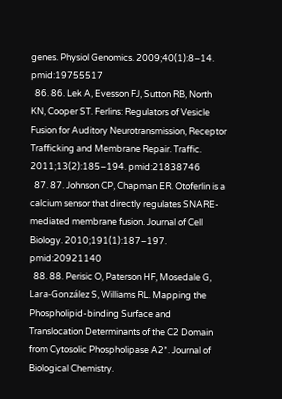genes. Physiol Genomics. 2009;40(1):8–14. pmid:19755517
  86. 86. Lek A, Evesson FJ, Sutton RB, North KN, Cooper ST. Ferlins: Regulators of Vesicle Fusion for Auditory Neurotransmission, Receptor Trafficking and Membrane Repair. Traffic. 2011;13(2):185–194. pmid:21838746
  87. 87. Johnson CP, Chapman ER. Otoferlin is a calcium sensor that directly regulates SNARE-mediated membrane fusion. Journal of Cell Biology. 2010;191(1):187–197. pmid:20921140
  88. 88. Perisic O, Paterson HF, Mosedale G, Lara-González S, Williams RL. Mapping the Phospholipid-binding Surface and Translocation Determinants of the C2 Domain from Cytosolic Phospholipase A2*. Journal of Biological Chemistry.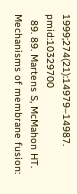1999;274(21):14979–14987. pmid:10329700
  89. 89. Martens S, McMahon HT. Mechanisms of membrane fusion: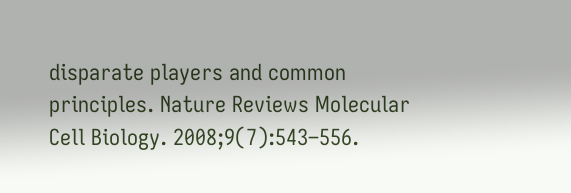disparate players and common principles. Nature Reviews Molecular Cell Biology. 2008;9(7):543–556.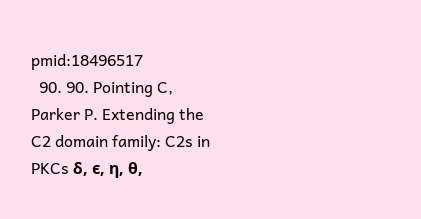pmid:18496517
  90. 90. Pointing C, Parker P. Extending the C2 domain family: C2s in PKCs δ, ϵ, η, θ,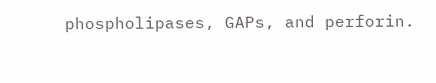phospholipases, GAPs, and perforin.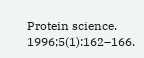Protein science. 1996;5(1):162–166.